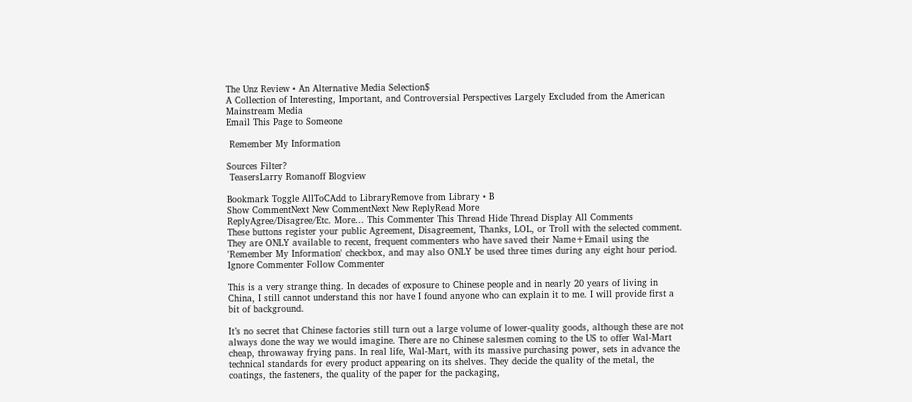The Unz Review • An Alternative Media Selection$
A Collection of Interesting, Important, and Controversial Perspectives Largely Excluded from the American Mainstream Media
Email This Page to Someone

 Remember My Information

Sources Filter?
 TeasersLarry Romanoff Blogview

Bookmark Toggle AllToCAdd to LibraryRemove from Library • B
Show CommentNext New CommentNext New ReplyRead More
ReplyAgree/Disagree/Etc. More... This Commenter This Thread Hide Thread Display All Comments
These buttons register your public Agreement, Disagreement, Thanks, LOL, or Troll with the selected comment. They are ONLY available to recent, frequent commenters who have saved their Name+Email using the 'Remember My Information' checkbox, and may also ONLY be used three times during any eight hour period.
Ignore Commenter Follow Commenter

This is a very strange thing. In decades of exposure to Chinese people and in nearly 20 years of living in China, I still cannot understand this nor have I found anyone who can explain it to me. I will provide first a bit of background.

It’s no secret that Chinese factories still turn out a large volume of lower-quality goods, although these are not always done the way we would imagine. There are no Chinese salesmen coming to the US to offer Wal-Mart cheap, throwaway frying pans. In real life, Wal-Mart, with its massive purchasing power, sets in advance the technical standards for every product appearing on its shelves. They decide the quality of the metal, the coatings, the fasteners, the quality of the paper for the packaging,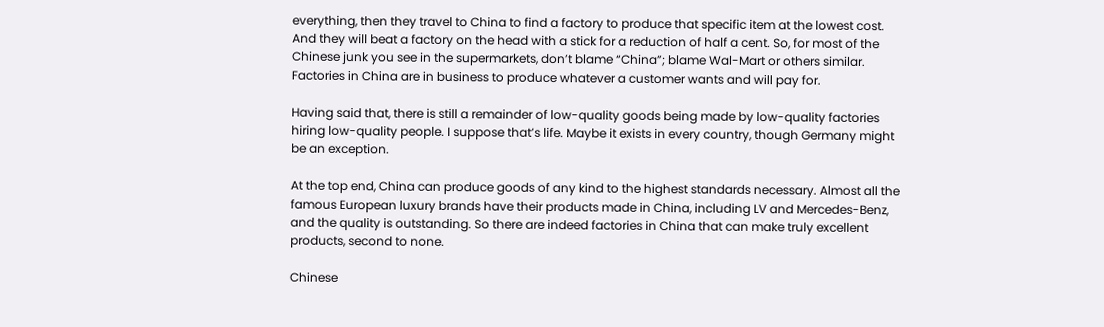everything, then they travel to China to find a factory to produce that specific item at the lowest cost. And they will beat a factory on the head with a stick for a reduction of half a cent. So, for most of the Chinese junk you see in the supermarkets, don’t blame “China”; blame Wal-Mart or others similar. Factories in China are in business to produce whatever a customer wants and will pay for.

Having said that, there is still a remainder of low-quality goods being made by low-quality factories hiring low-quality people. I suppose that’s life. Maybe it exists in every country, though Germany might be an exception.

At the top end, China can produce goods of any kind to the highest standards necessary. Almost all the famous European luxury brands have their products made in China, including LV and Mercedes-Benz, and the quality is outstanding. So there are indeed factories in China that can make truly excellent products, second to none.

Chinese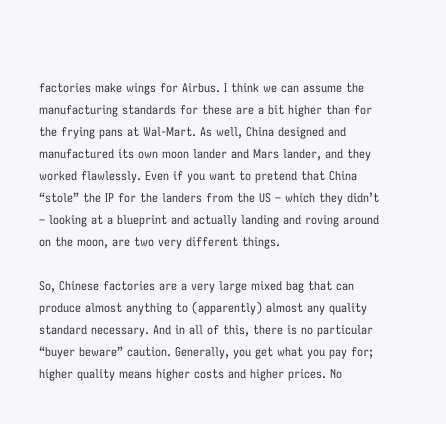factories make wings for Airbus. I think we can assume the manufacturing standards for these are a bit higher than for the frying pans at Wal-Mart. As well, China designed and manufactured its own moon lander and Mars lander, and they worked flawlessly. Even if you want to pretend that China “stole” the IP for the landers from the US – which they didn’t – looking at a blueprint and actually landing and roving around on the moon, are two very different things.

So, Chinese factories are a very large mixed bag that can produce almost anything to (apparently) almost any quality standard necessary. And in all of this, there is no particular “buyer beware” caution. Generally, you get what you pay for; higher quality means higher costs and higher prices. No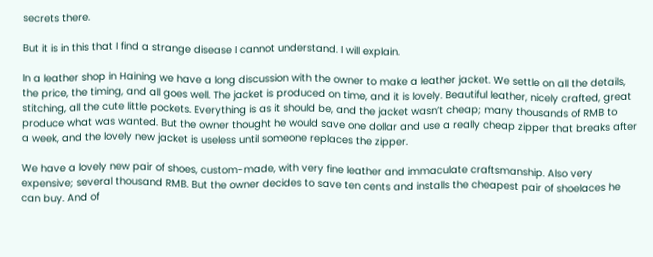secrets there.

But it is in this that I find a strange disease I cannot understand. I will explain.

In a leather shop in Haining we have a long discussion with the owner to make a leather jacket. We settle on all the details, the price, the timing, and all goes well. The jacket is produced on time, and it is lovely. Beautiful leather, nicely crafted, great stitching, all the cute little pockets. Everything is as it should be, and the jacket wasn’t cheap; many thousands of RMB to produce what was wanted. But the owner thought he would save one dollar and use a really cheap zipper that breaks after a week, and the lovely new jacket is useless until someone replaces the zipper.

We have a lovely new pair of shoes, custom-made, with very fine leather and immaculate craftsmanship. Also very expensive; several thousand RMB. But the owner decides to save ten cents and installs the cheapest pair of shoelaces he can buy. And of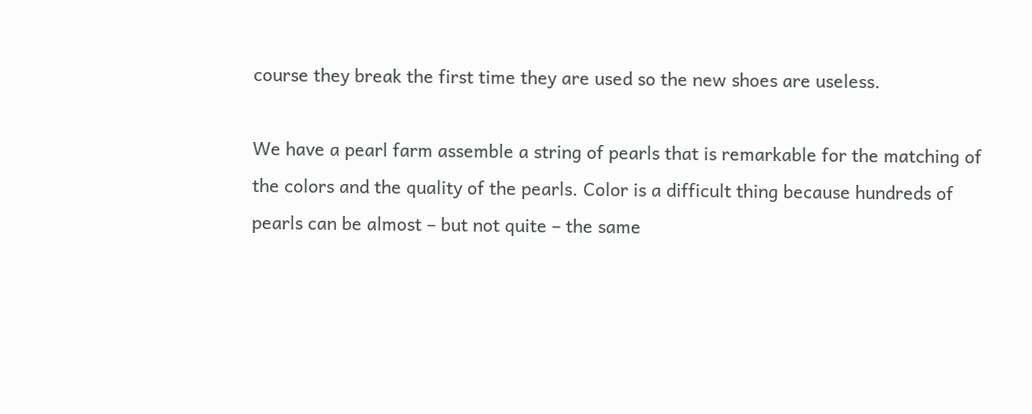course they break the first time they are used so the new shoes are useless.

We have a pearl farm assemble a string of pearls that is remarkable for the matching of the colors and the quality of the pearls. Color is a difficult thing because hundreds of pearls can be almost – but not quite – the same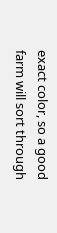exact color, so a good farm will sort through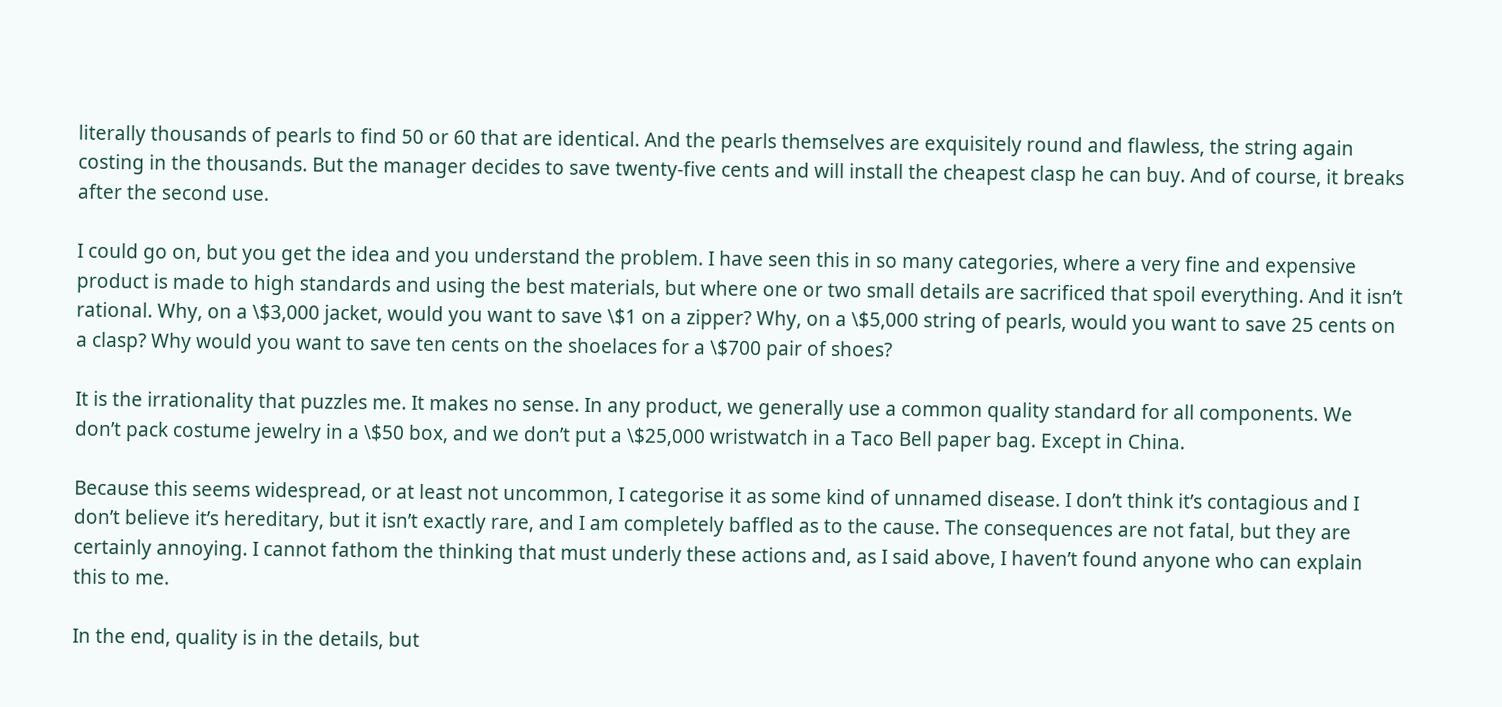literally thousands of pearls to find 50 or 60 that are identical. And the pearls themselves are exquisitely round and flawless, the string again costing in the thousands. But the manager decides to save twenty-five cents and will install the cheapest clasp he can buy. And of course, it breaks after the second use.

I could go on, but you get the idea and you understand the problem. I have seen this in so many categories, where a very fine and expensive product is made to high standards and using the best materials, but where one or two small details are sacrificed that spoil everything. And it isn’t rational. Why, on a \$3,000 jacket, would you want to save \$1 on a zipper? Why, on a \$5,000 string of pearls, would you want to save 25 cents on a clasp? Why would you want to save ten cents on the shoelaces for a \$700 pair of shoes?

It is the irrationality that puzzles me. It makes no sense. In any product, we generally use a common quality standard for all components. We don’t pack costume jewelry in a \$50 box, and we don’t put a \$25,000 wristwatch in a Taco Bell paper bag. Except in China.

Because this seems widespread, or at least not uncommon, I categorise it as some kind of unnamed disease. I don’t think it’s contagious and I don’t believe it’s hereditary, but it isn’t exactly rare, and I am completely baffled as to the cause. The consequences are not fatal, but they are certainly annoying. I cannot fathom the thinking that must underly these actions and, as I said above, I haven’t found anyone who can explain this to me.

In the end, quality is in the details, but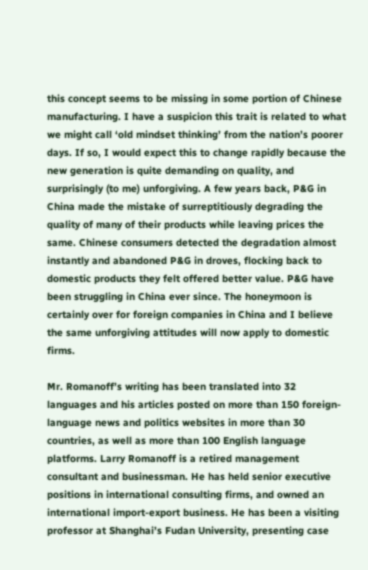this concept seems to be missing in some portion of Chinese manufacturing. I have a suspicion this trait is related to what we might call ‘old mindset thinking’ from the nation’s poorer days. If so, I would expect this to change rapidly because the new generation is quite demanding on quality, and surprisingly (to me) unforgiving. A few years back, P&G in China made the mistake of surreptitiously degrading the quality of many of their products while leaving prices the same. Chinese consumers detected the degradation almost instantly and abandoned P&G in droves, flocking back to domestic products they felt offered better value. P&G have been struggling in China ever since. The honeymoon is certainly over for foreign companies in China and I believe the same unforgiving attitudes will now apply to domestic firms.

Mr. Romanoff’s writing has been translated into 32 languages and his articles posted on more than 150 foreign-language news and politics websites in more than 30 countries, as well as more than 100 English language platforms. Larry Romanoff is a retired management consultant and businessman. He has held senior executive positions in international consulting firms, and owned an international import-export business. He has been a visiting professor at Shanghai’s Fudan University, presenting case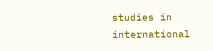studies in international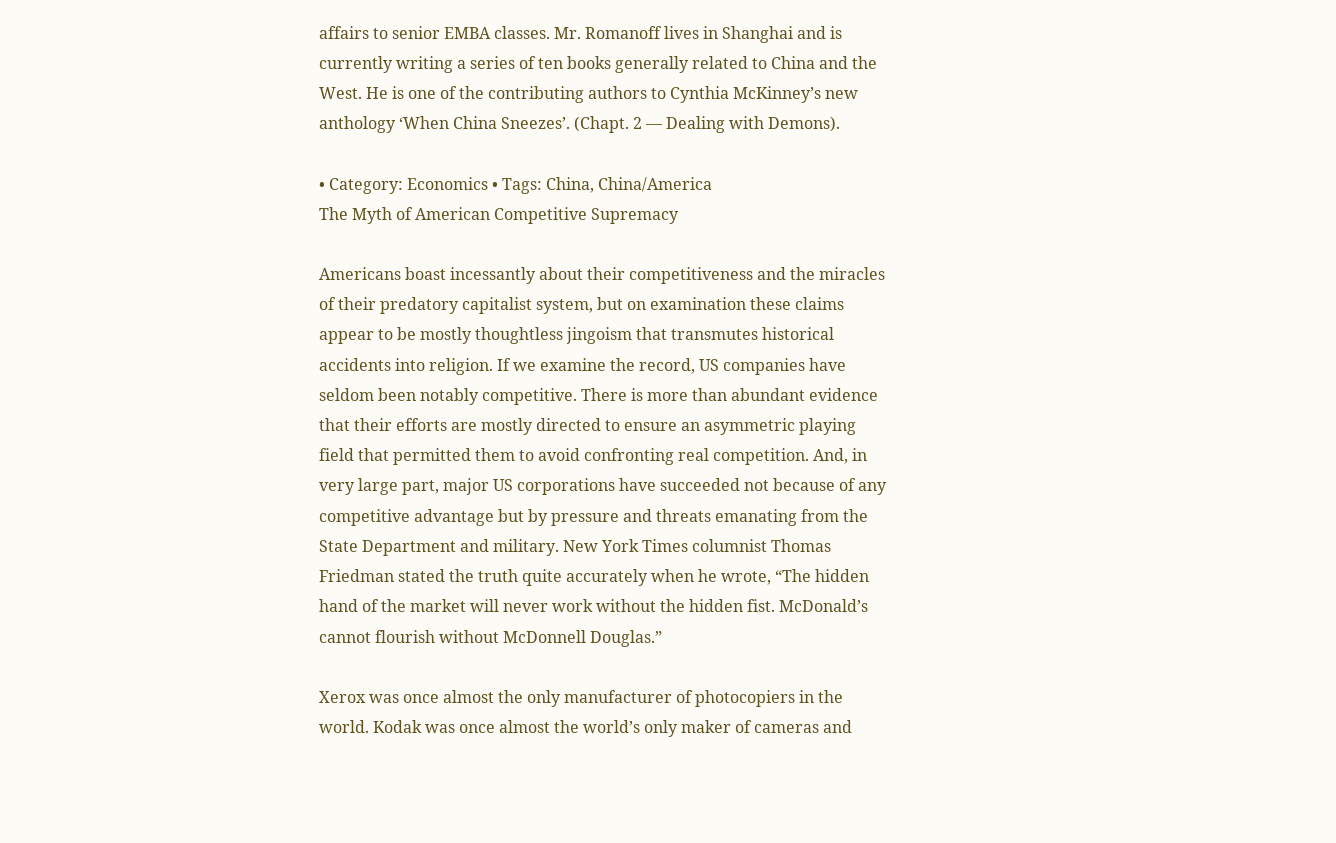affairs to senior EMBA classes. Mr. Romanoff lives in Shanghai and is currently writing a series of ten books generally related to China and the West. He is one of the contributing authors to Cynthia McKinney’s new anthology ‘When China Sneezes’. (Chapt. 2 — Dealing with Demons).

• Category: Economics • Tags: China, China/America
The Myth of American Competitive Supremacy

Americans boast incessantly about their competitiveness and the miracles of their predatory capitalist system, but on examination these claims appear to be mostly thoughtless jingoism that transmutes historical accidents into religion. If we examine the record, US companies have seldom been notably competitive. There is more than abundant evidence that their efforts are mostly directed to ensure an asymmetric playing field that permitted them to avoid confronting real competition. And, in very large part, major US corporations have succeeded not because of any competitive advantage but by pressure and threats emanating from the State Department and military. New York Times columnist Thomas Friedman stated the truth quite accurately when he wrote, “The hidden hand of the market will never work without the hidden fist. McDonald’s cannot flourish without McDonnell Douglas.”

Xerox was once almost the only manufacturer of photocopiers in the world. Kodak was once almost the world’s only maker of cameras and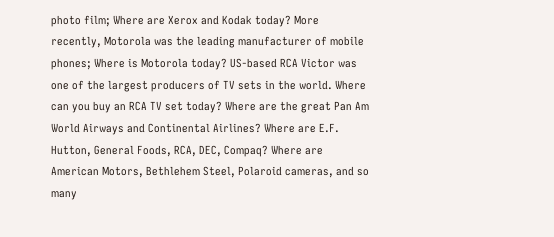photo film; Where are Xerox and Kodak today? More recently, Motorola was the leading manufacturer of mobile phones; Where is Motorola today? US-based RCA Victor was one of the largest producers of TV sets in the world. Where can you buy an RCA TV set today? Where are the great Pan Am World Airways and Continental Airlines? Where are E.F. Hutton, General Foods, RCA, DEC, Compaq? Where are American Motors, Bethlehem Steel, Polaroid cameras, and so many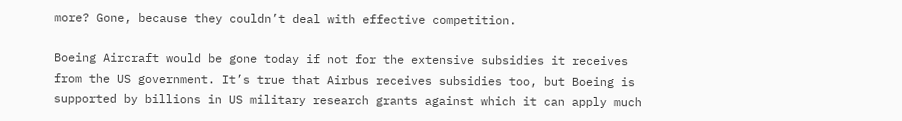more? Gone, because they couldn’t deal with effective competition.

Boeing Aircraft would be gone today if not for the extensive subsidies it receives from the US government. It’s true that Airbus receives subsidies too, but Boeing is supported by billions in US military research grants against which it can apply much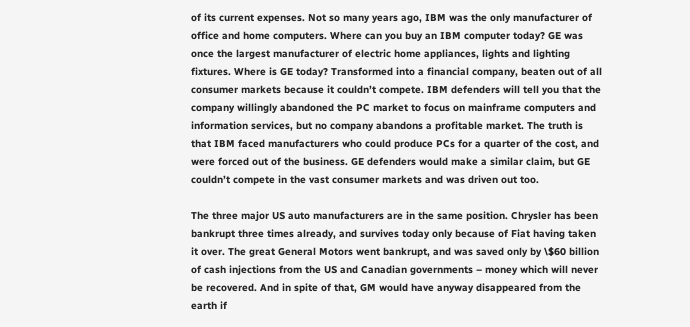of its current expenses. Not so many years ago, IBM was the only manufacturer of office and home computers. Where can you buy an IBM computer today? GE was once the largest manufacturer of electric home appliances, lights and lighting fixtures. Where is GE today? Transformed into a financial company, beaten out of all consumer markets because it couldn’t compete. IBM defenders will tell you that the company willingly abandoned the PC market to focus on mainframe computers and information services, but no company abandons a profitable market. The truth is that IBM faced manufacturers who could produce PCs for a quarter of the cost, and were forced out of the business. GE defenders would make a similar claim, but GE couldn’t compete in the vast consumer markets and was driven out too.

The three major US auto manufacturers are in the same position. Chrysler has been bankrupt three times already, and survives today only because of Fiat having taken it over. The great General Motors went bankrupt, and was saved only by \$60 billion of cash injections from the US and Canadian governments – money which will never be recovered. And in spite of that, GM would have anyway disappeared from the earth if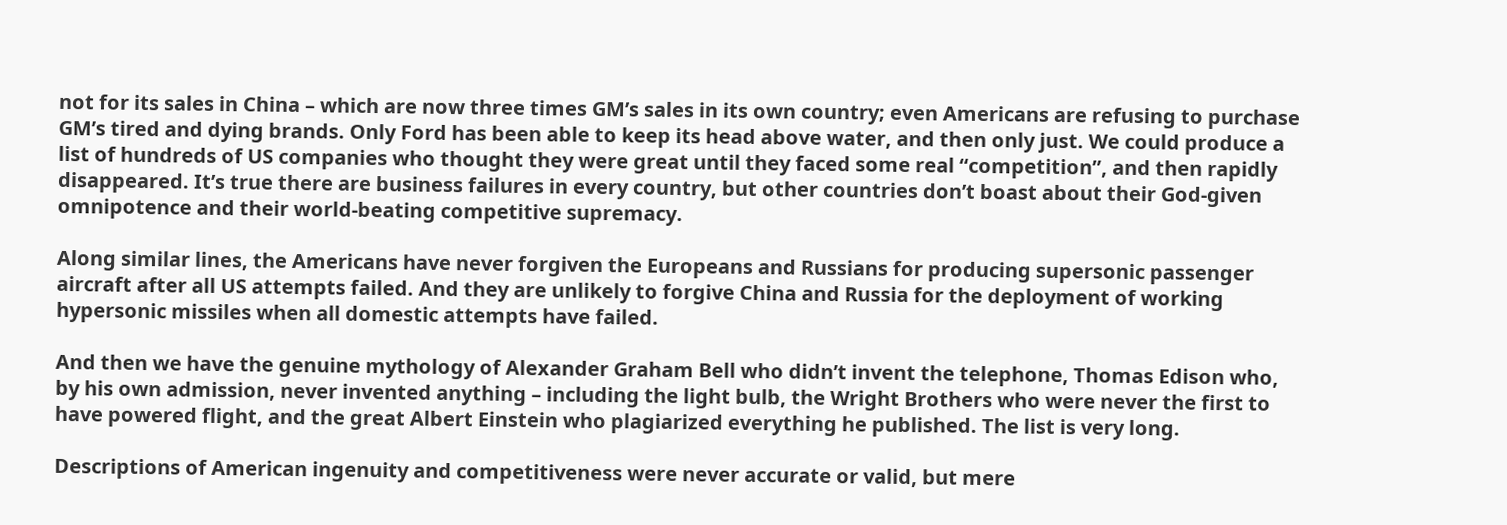not for its sales in China – which are now three times GM’s sales in its own country; even Americans are refusing to purchase GM’s tired and dying brands. Only Ford has been able to keep its head above water, and then only just. We could produce a list of hundreds of US companies who thought they were great until they faced some real “competition”, and then rapidly disappeared. It’s true there are business failures in every country, but other countries don’t boast about their God-given omnipotence and their world-beating competitive supremacy.

Along similar lines, the Americans have never forgiven the Europeans and Russians for producing supersonic passenger aircraft after all US attempts failed. And they are unlikely to forgive China and Russia for the deployment of working hypersonic missiles when all domestic attempts have failed.

And then we have the genuine mythology of Alexander Graham Bell who didn’t invent the telephone, Thomas Edison who, by his own admission, never invented anything – including the light bulb, the Wright Brothers who were never the first to have powered flight, and the great Albert Einstein who plagiarized everything he published. The list is very long.

Descriptions of American ingenuity and competitiveness were never accurate or valid, but mere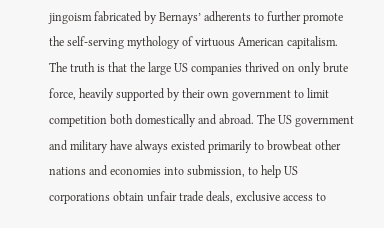jingoism fabricated by Bernays’ adherents to further promote the self-serving mythology of virtuous American capitalism. The truth is that the large US companies thrived on only brute force, heavily supported by their own government to limit competition both domestically and abroad. The US government and military have always existed primarily to browbeat other nations and economies into submission, to help US corporations obtain unfair trade deals, exclusive access to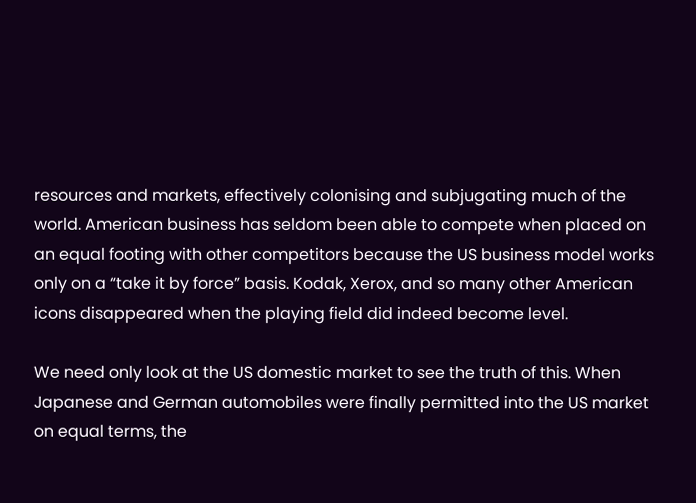resources and markets, effectively colonising and subjugating much of the world. American business has seldom been able to compete when placed on an equal footing with other competitors because the US business model works only on a “take it by force” basis. Kodak, Xerox, and so many other American icons disappeared when the playing field did indeed become level.

We need only look at the US domestic market to see the truth of this. When Japanese and German automobiles were finally permitted into the US market on equal terms, the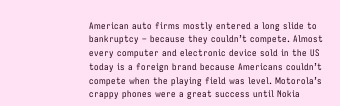American auto firms mostly entered a long slide to bankruptcy – because they couldn’t compete. Almost every computer and electronic device sold in the US today is a foreign brand because Americans couldn’t compete when the playing field was level. Motorola’s crappy phones were a great success until Nokia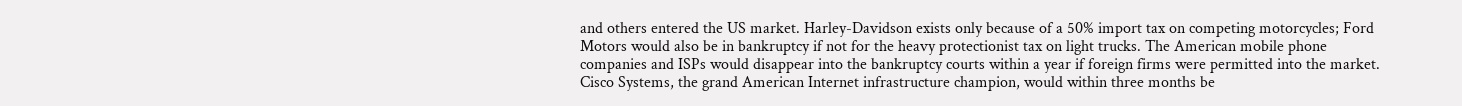and others entered the US market. Harley-Davidson exists only because of a 50% import tax on competing motorcycles; Ford Motors would also be in bankruptcy if not for the heavy protectionist tax on light trucks. The American mobile phone companies and ISPs would disappear into the bankruptcy courts within a year if foreign firms were permitted into the market. Cisco Systems, the grand American Internet infrastructure champion, would within three months be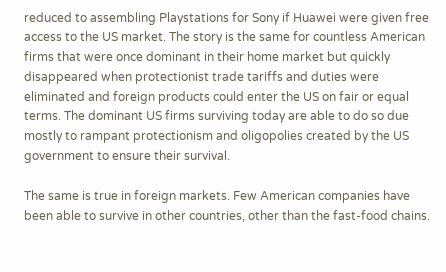reduced to assembling Playstations for Sony if Huawei were given free access to the US market. The story is the same for countless American firms that were once dominant in their home market but quickly disappeared when protectionist trade tariffs and duties were eliminated and foreign products could enter the US on fair or equal terms. The dominant US firms surviving today are able to do so due mostly to rampant protectionism and oligopolies created by the US government to ensure their survival.

The same is true in foreign markets. Few American companies have been able to survive in other countries, other than the fast-food chains.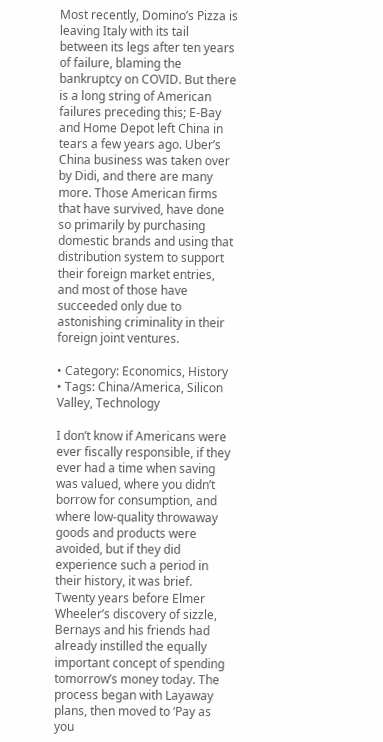Most recently, Domino’s Pizza is leaving Italy with its tail between its legs after ten years of failure, blaming the bankruptcy on COVID. But there is a long string of American failures preceding this; E-Bay and Home Depot left China in tears a few years ago. Uber’s China business was taken over by Didi, and there are many more. Those American firms that have survived, have done so primarily by purchasing domestic brands and using that distribution system to support their foreign market entries, and most of those have succeeded only due to astonishing criminality in their foreign joint ventures.

• Category: Economics, History • Tags: China/America, Silicon Valley, Technology

I don’t know if Americans were ever fiscally responsible, if they ever had a time when saving was valued, where you didn’t borrow for consumption, and where low-quality throwaway goods and products were avoided, but if they did experience such a period in their history, it was brief. Twenty years before Elmer Wheeler’s discovery of sizzle, Bernays and his friends had already instilled the equally important concept of spending tomorrow’s money today. The process began with Layaway plans, then moved to ‘Pay as you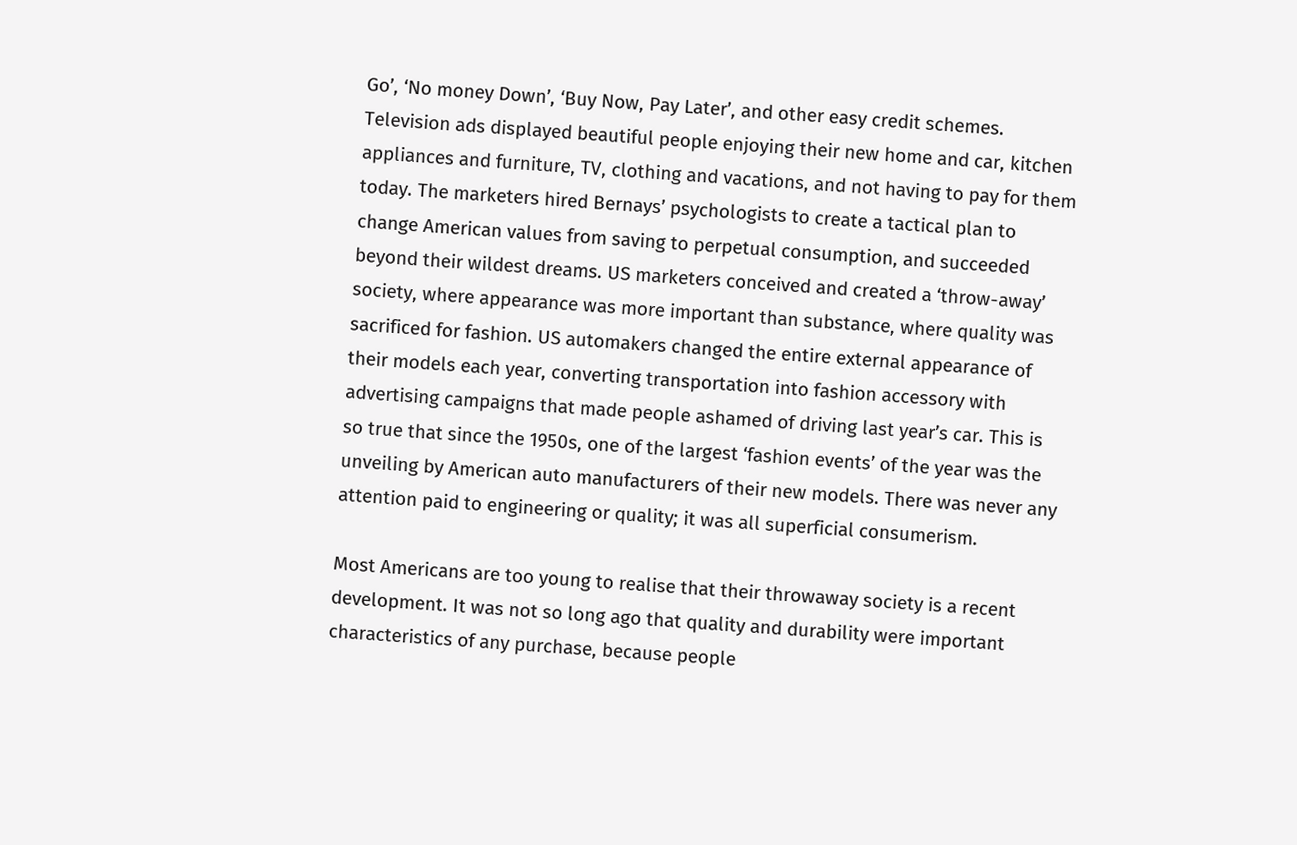Go’, ‘No money Down’, ‘Buy Now, Pay Later’, and other easy credit schemes. Television ads displayed beautiful people enjoying their new home and car, kitchen appliances and furniture, TV, clothing and vacations, and not having to pay for them today. The marketers hired Bernays’ psychologists to create a tactical plan to change American values from saving to perpetual consumption, and succeeded beyond their wildest dreams. US marketers conceived and created a ‘throw-away’ society, where appearance was more important than substance, where quality was sacrificed for fashion. US automakers changed the entire external appearance of their models each year, converting transportation into fashion accessory with advertising campaigns that made people ashamed of driving last year’s car. This is so true that since the 1950s, one of the largest ‘fashion events’ of the year was the unveiling by American auto manufacturers of their new models. There was never any attention paid to engineering or quality; it was all superficial consumerism.

Most Americans are too young to realise that their throwaway society is a recent development. It was not so long ago that quality and durability were important characteristics of any purchase, because people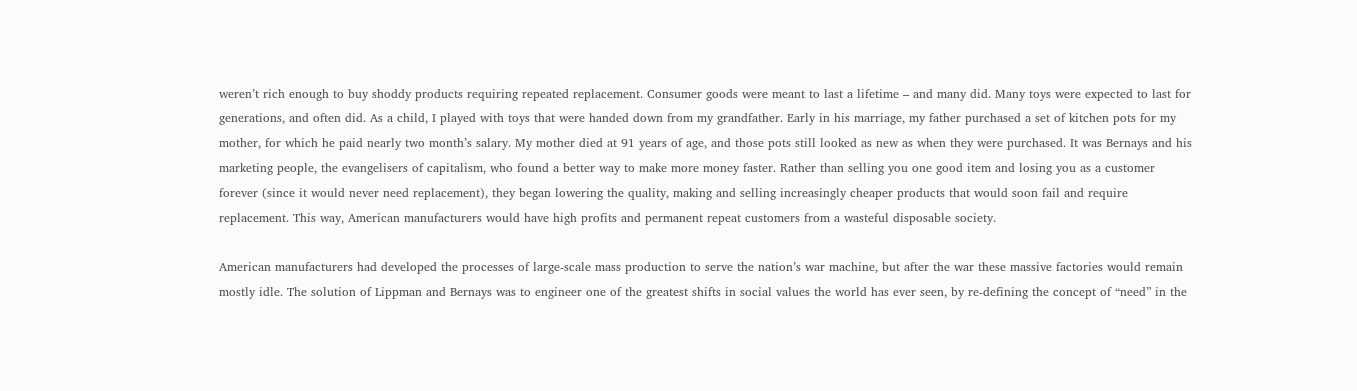weren’t rich enough to buy shoddy products requiring repeated replacement. Consumer goods were meant to last a lifetime – and many did. Many toys were expected to last for generations, and often did. As a child, I played with toys that were handed down from my grandfather. Early in his marriage, my father purchased a set of kitchen pots for my mother, for which he paid nearly two month’s salary. My mother died at 91 years of age, and those pots still looked as new as when they were purchased. It was Bernays and his marketing people, the evangelisers of capitalism, who found a better way to make more money faster. Rather than selling you one good item and losing you as a customer forever (since it would never need replacement), they began lowering the quality, making and selling increasingly cheaper products that would soon fail and require replacement. This way, American manufacturers would have high profits and permanent repeat customers from a wasteful disposable society.

American manufacturers had developed the processes of large-scale mass production to serve the nation’s war machine, but after the war these massive factories would remain mostly idle. The solution of Lippman and Bernays was to engineer one of the greatest shifts in social values the world has ever seen, by re-defining the concept of “need” in the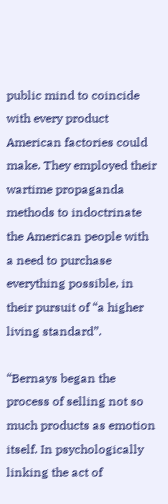public mind to coincide with every product American factories could make. They employed their wartime propaganda methods to indoctrinate the American people with a need to purchase everything possible, in their pursuit of “a higher living standard”.

“Bernays began the process of selling not so much products as emotion itself. In psychologically linking the act of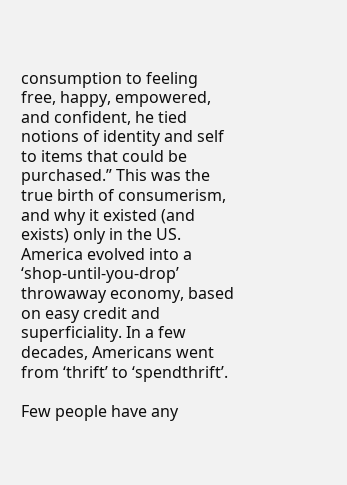consumption to feeling free, happy, empowered, and confident, he tied notions of identity and self to items that could be purchased.” This was the true birth of consumerism, and why it existed (and exists) only in the US. America evolved into a ‘shop-until-you-drop’ throwaway economy, based on easy credit and superficiality. In a few decades, Americans went from ‘thrift’ to ‘spendthrift’.

Few people have any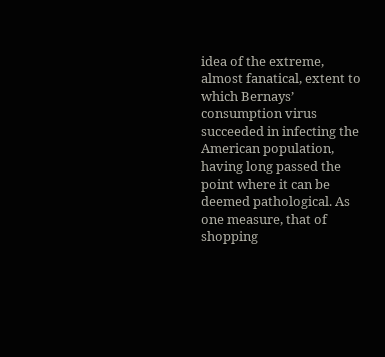idea of the extreme, almost fanatical, extent to which Bernays’ consumption virus succeeded in infecting the American population, having long passed the point where it can be deemed pathological. As one measure, that of shopping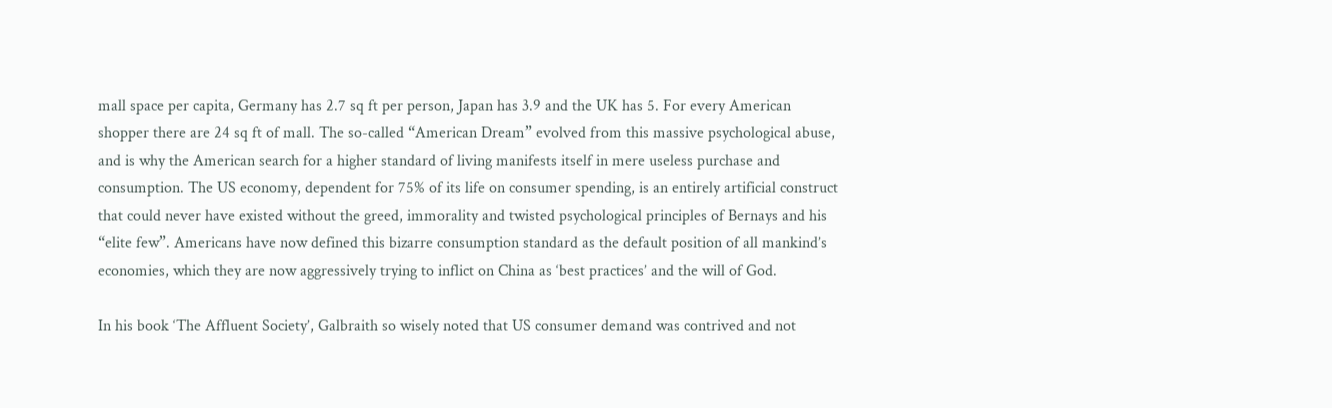mall space per capita, Germany has 2.7 sq ft per person, Japan has 3.9 and the UK has 5. For every American shopper there are 24 sq ft of mall. The so-called “American Dream” evolved from this massive psychological abuse, and is why the American search for a higher standard of living manifests itself in mere useless purchase and consumption. The US economy, dependent for 75% of its life on consumer spending, is an entirely artificial construct that could never have existed without the greed, immorality and twisted psychological principles of Bernays and his “elite few”. Americans have now defined this bizarre consumption standard as the default position of all mankind’s economies, which they are now aggressively trying to inflict on China as ‘best practices’ and the will of God.

In his book ‘The Affluent Society’, Galbraith so wisely noted that US consumer demand was contrived and not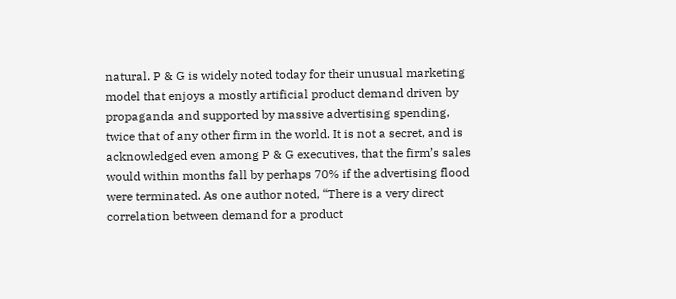natural. P & G is widely noted today for their unusual marketing model that enjoys a mostly artificial product demand driven by propaganda and supported by massive advertising spending, twice that of any other firm in the world. It is not a secret, and is acknowledged even among P & G executives, that the firm’s sales would within months fall by perhaps 70% if the advertising flood were terminated. As one author noted, “There is a very direct correlation between demand for a product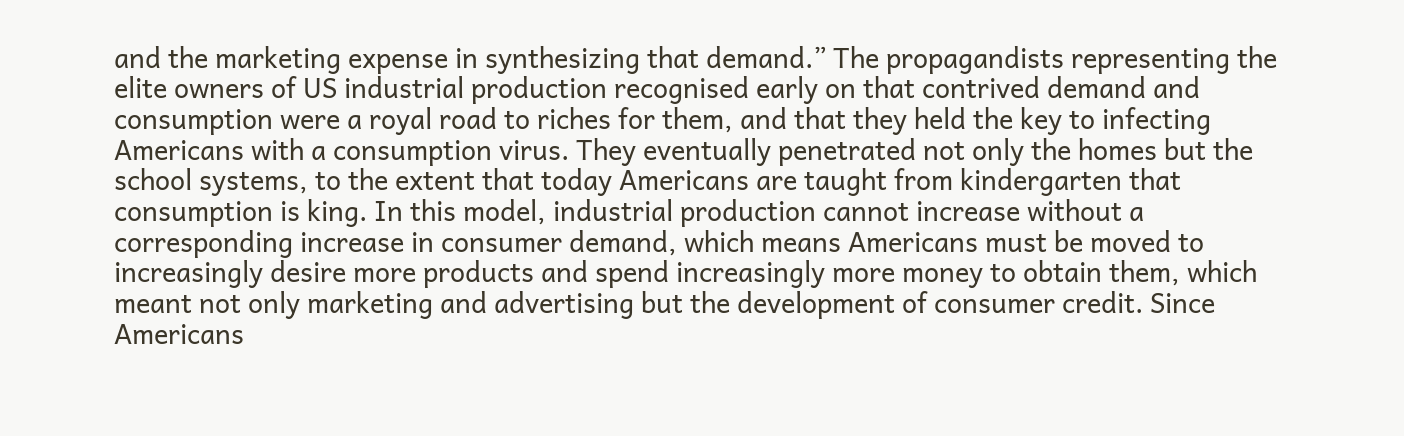and the marketing expense in synthesizing that demand.” The propagandists representing the elite owners of US industrial production recognised early on that contrived demand and consumption were a royal road to riches for them, and that they held the key to infecting Americans with a consumption virus. They eventually penetrated not only the homes but the school systems, to the extent that today Americans are taught from kindergarten that consumption is king. In this model, industrial production cannot increase without a corresponding increase in consumer demand, which means Americans must be moved to increasingly desire more products and spend increasingly more money to obtain them, which meant not only marketing and advertising but the development of consumer credit. Since Americans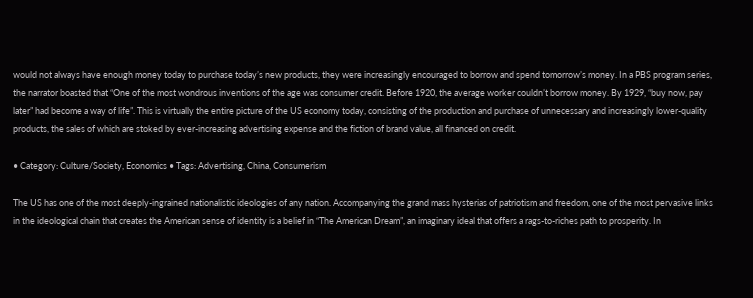would not always have enough money today to purchase today’s new products, they were increasingly encouraged to borrow and spend tomorrow’s money. In a PBS program series, the narrator boasted that “One of the most wondrous inventions of the age was consumer credit. Before 1920, the average worker couldn’t borrow money. By 1929, “buy now, pay later” had become a way of life”. This is virtually the entire picture of the US economy today, consisting of the production and purchase of unnecessary and increasingly lower-quality products, the sales of which are stoked by ever-increasing advertising expense and the fiction of brand value, all financed on credit.

• Category: Culture/Society, Economics • Tags: Advertising, China, Consumerism

The US has one of the most deeply-ingrained nationalistic ideologies of any nation. Accompanying the grand mass hysterias of patriotism and freedom, one of the most pervasive links in the ideological chain that creates the American sense of identity is a belief in “The American Dream”, an imaginary ideal that offers a rags-to-riches path to prosperity. In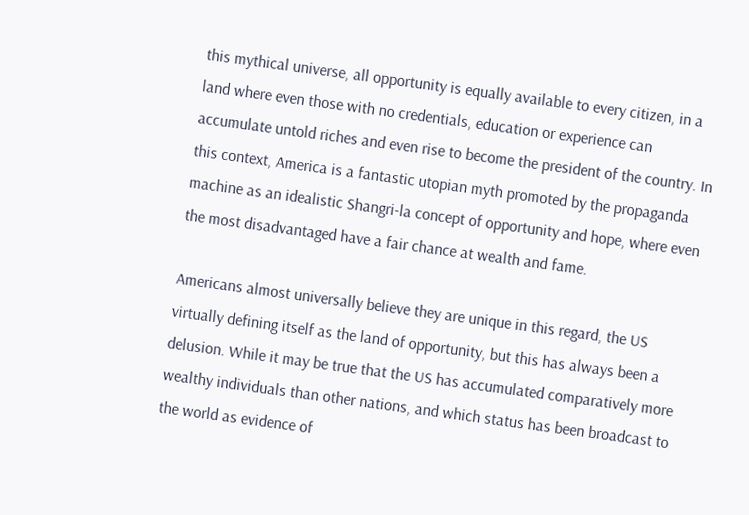this mythical universe, all opportunity is equally available to every citizen, in a land where even those with no credentials, education or experience can accumulate untold riches and even rise to become the president of the country. In this context, America is a fantastic utopian myth promoted by the propaganda machine as an idealistic Shangri-la concept of opportunity and hope, where even the most disadvantaged have a fair chance at wealth and fame.

Americans almost universally believe they are unique in this regard, the US virtually defining itself as the land of opportunity, but this has always been a delusion. While it may be true that the US has accumulated comparatively more wealthy individuals than other nations, and which status has been broadcast to the world as evidence of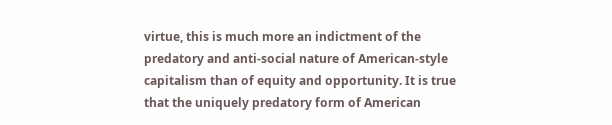virtue, this is much more an indictment of the predatory and anti-social nature of American-style capitalism than of equity and opportunity. It is true that the uniquely predatory form of American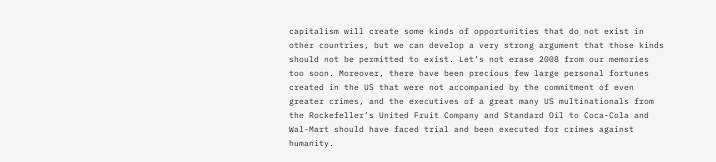capitalism will create some kinds of opportunities that do not exist in other countries, but we can develop a very strong argument that those kinds should not be permitted to exist. Let’s not erase 2008 from our memories too soon. Moreover, there have been precious few large personal fortunes created in the US that were not accompanied by the commitment of even greater crimes, and the executives of a great many US multinationals from the Rockefeller’s United Fruit Company and Standard Oil to Coca-Cola and Wal-Mart should have faced trial and been executed for crimes against humanity.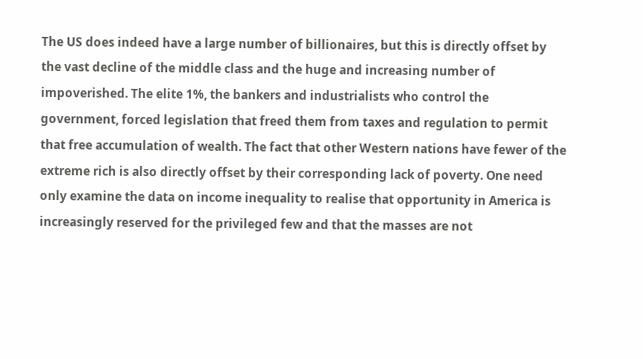The US does indeed have a large number of billionaires, but this is directly offset by the vast decline of the middle class and the huge and increasing number of impoverished. The elite 1%, the bankers and industrialists who control the government, forced legislation that freed them from taxes and regulation to permit that free accumulation of wealth. The fact that other Western nations have fewer of the extreme rich is also directly offset by their corresponding lack of poverty. One need only examine the data on income inequality to realise that opportunity in America is increasingly reserved for the privileged few and that the masses are not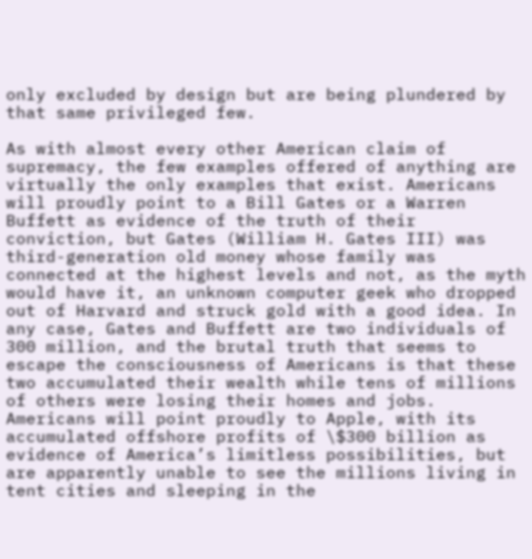only excluded by design but are being plundered by that same privileged few.

As with almost every other American claim of supremacy, the few examples offered of anything are virtually the only examples that exist. Americans will proudly point to a Bill Gates or a Warren Buffett as evidence of the truth of their conviction, but Gates (William H. Gates III) was third-generation old money whose family was connected at the highest levels and not, as the myth would have it, an unknown computer geek who dropped out of Harvard and struck gold with a good idea. In any case, Gates and Buffett are two individuals of 300 million, and the brutal truth that seems to escape the consciousness of Americans is that these two accumulated their wealth while tens of millions of others were losing their homes and jobs. Americans will point proudly to Apple, with its accumulated offshore profits of \$300 billion as evidence of America’s limitless possibilities, but are apparently unable to see the millions living in tent cities and sleeping in the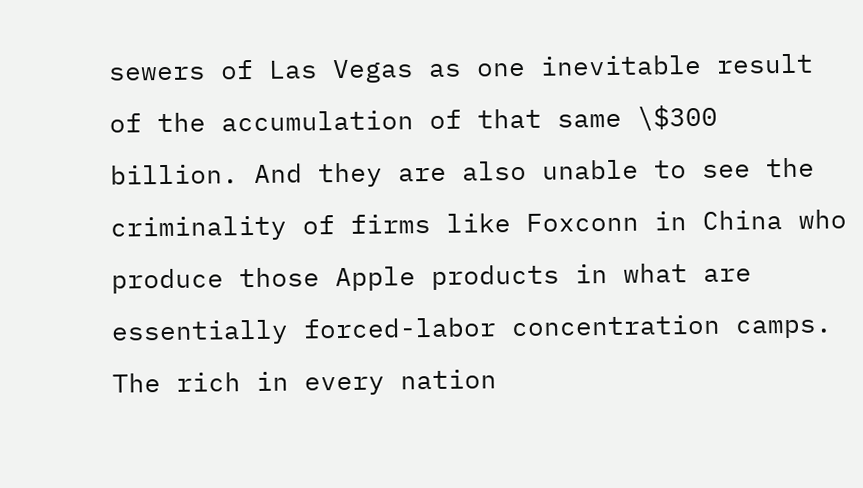sewers of Las Vegas as one inevitable result of the accumulation of that same \$300 billion. And they are also unable to see the criminality of firms like Foxconn in China who produce those Apple products in what are essentially forced-labor concentration camps. The rich in every nation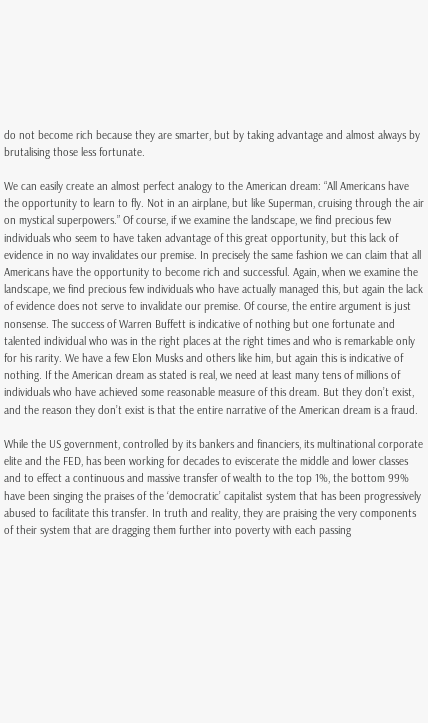do not become rich because they are smarter, but by taking advantage and almost always by brutalising those less fortunate.

We can easily create an almost perfect analogy to the American dream: “All Americans have the opportunity to learn to fly. Not in an airplane, but like Superman, cruising through the air on mystical superpowers.” Of course, if we examine the landscape, we find precious few individuals who seem to have taken advantage of this great opportunity, but this lack of evidence in no way invalidates our premise. In precisely the same fashion we can claim that all Americans have the opportunity to become rich and successful. Again, when we examine the landscape, we find precious few individuals who have actually managed this, but again the lack of evidence does not serve to invalidate our premise. Of course, the entire argument is just nonsense. The success of Warren Buffett is indicative of nothing but one fortunate and talented individual who was in the right places at the right times and who is remarkable only for his rarity. We have a few Elon Musks and others like him, but again this is indicative of nothing. If the American dream as stated is real, we need at least many tens of millions of individuals who have achieved some reasonable measure of this dream. But they don’t exist, and the reason they don’t exist is that the entire narrative of the American dream is a fraud.

While the US government, controlled by its bankers and financiers, its multinational corporate elite and the FED, has been working for decades to eviscerate the middle and lower classes and to effect a continuous and massive transfer of wealth to the top 1%, the bottom 99% have been singing the praises of the ‘democratic’ capitalist system that has been progressively abused to facilitate this transfer. In truth and reality, they are praising the very components of their system that are dragging them further into poverty with each passing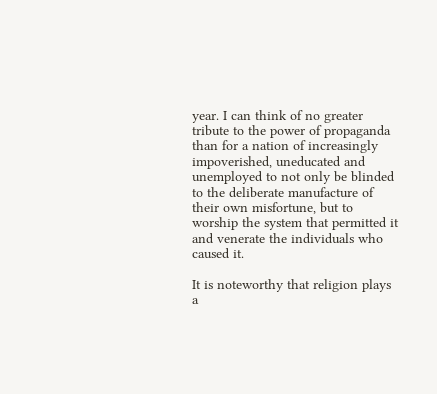year. I can think of no greater tribute to the power of propaganda than for a nation of increasingly impoverished, uneducated and unemployed to not only be blinded to the deliberate manufacture of their own misfortune, but to worship the system that permitted it and venerate the individuals who caused it.

It is noteworthy that religion plays a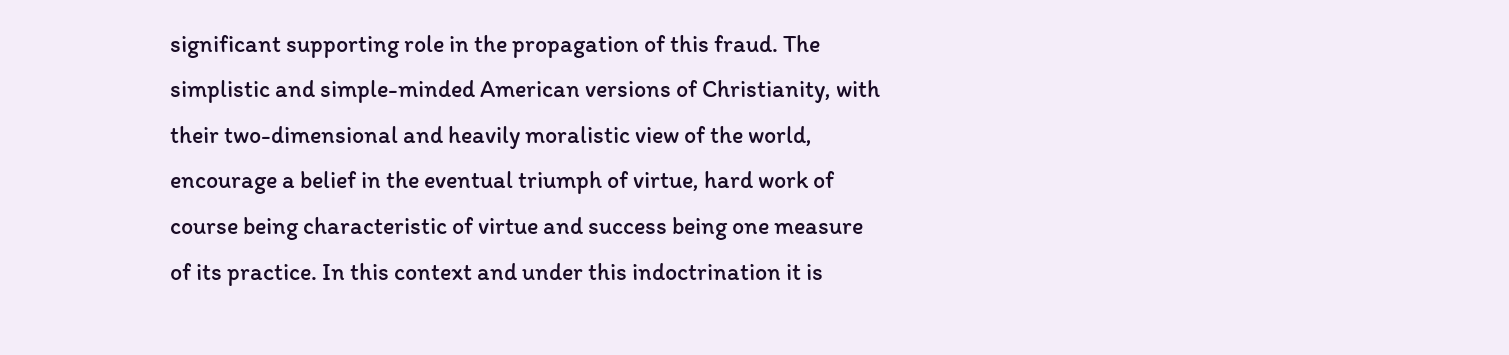significant supporting role in the propagation of this fraud. The simplistic and simple-minded American versions of Christianity, with their two-dimensional and heavily moralistic view of the world, encourage a belief in the eventual triumph of virtue, hard work of course being characteristic of virtue and success being one measure of its practice. In this context and under this indoctrination it is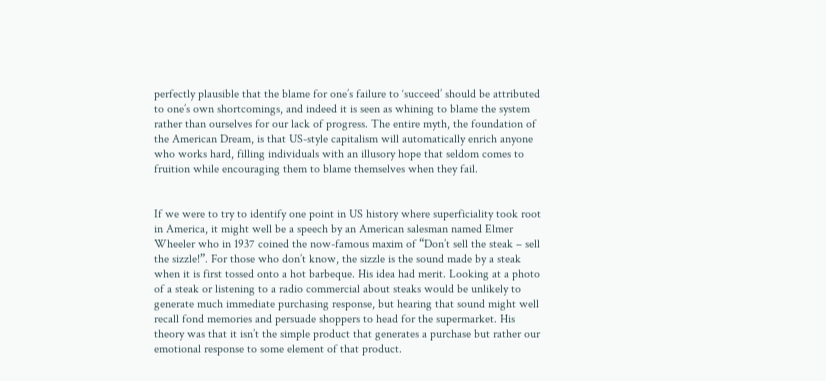perfectly plausible that the blame for one’s failure to ‘succeed’ should be attributed to one’s own shortcomings, and indeed it is seen as whining to blame the system rather than ourselves for our lack of progress. The entire myth, the foundation of the American Dream, is that US-style capitalism will automatically enrich anyone who works hard, filling individuals with an illusory hope that seldom comes to fruition while encouraging them to blame themselves when they fail.


If we were to try to identify one point in US history where superficiality took root in America, it might well be a speech by an American salesman named Elmer Wheeler who in 1937 coined the now-famous maxim of “Don’t sell the steak – sell the sizzle!”. For those who don’t know, the sizzle is the sound made by a steak when it is first tossed onto a hot barbeque. His idea had merit. Looking at a photo of a steak or listening to a radio commercial about steaks would be unlikely to generate much immediate purchasing response, but hearing that sound might well recall fond memories and persuade shoppers to head for the supermarket. His theory was that it isn’t the simple product that generates a purchase but rather our emotional response to some element of that product.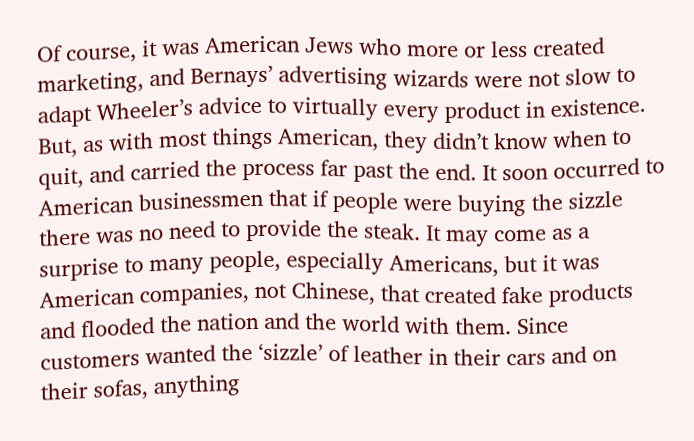Of course, it was American Jews who more or less created marketing, and Bernays’ advertising wizards were not slow to adapt Wheeler’s advice to virtually every product in existence. But, as with most things American, they didn’t know when to quit, and carried the process far past the end. It soon occurred to American businessmen that if people were buying the sizzle there was no need to provide the steak. It may come as a surprise to many people, especially Americans, but it was American companies, not Chinese, that created fake products and flooded the nation and the world with them. Since customers wanted the ‘sizzle’ of leather in their cars and on their sofas, anything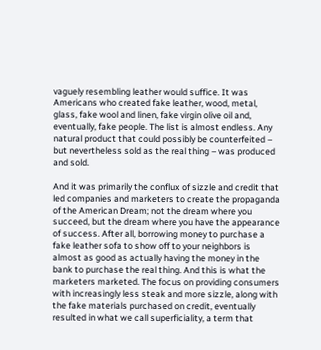vaguely resembling leather would suffice. It was Americans who created fake leather, wood, metal, glass, fake wool and linen, fake virgin olive oil and, eventually, fake people. The list is almost endless. Any natural product that could possibly be counterfeited – but nevertheless sold as the real thing – was produced and sold.

And it was primarily the conflux of sizzle and credit that led companies and marketers to create the propaganda of the American Dream; not the dream where you succeed, but the dream where you have the appearance of success. After all, borrowing money to purchase a fake leather sofa to show off to your neighbors is almost as good as actually having the money in the bank to purchase the real thing. And this is what the marketers marketed. The focus on providing consumers with increasingly less steak and more sizzle, along with the fake materials purchased on credit, eventually resulted in what we call superficiality, a term that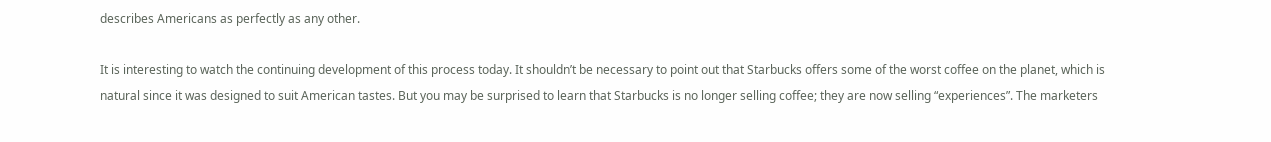describes Americans as perfectly as any other.

It is interesting to watch the continuing development of this process today. It shouldn’t be necessary to point out that Starbucks offers some of the worst coffee on the planet, which is natural since it was designed to suit American tastes. But you may be surprised to learn that Starbucks is no longer selling coffee; they are now selling “experiences”. The marketers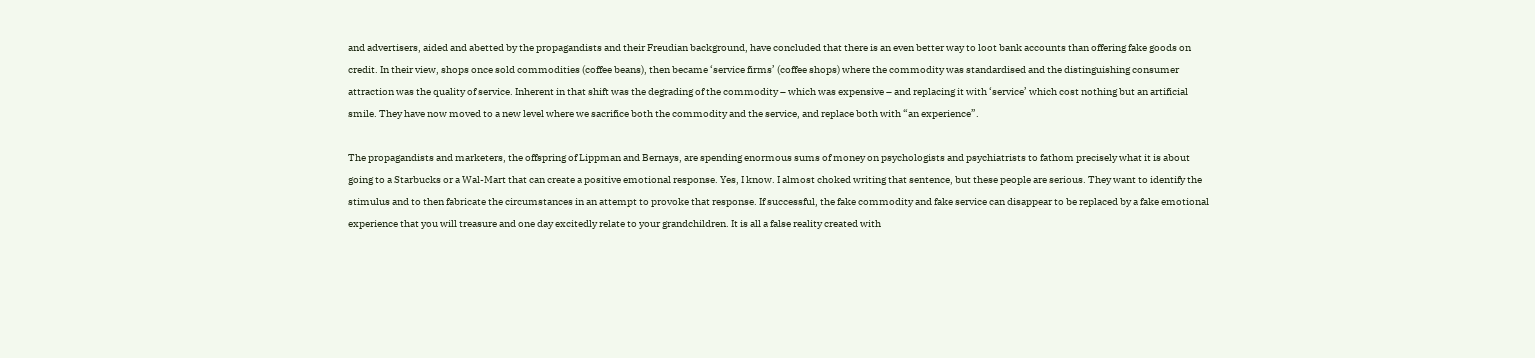and advertisers, aided and abetted by the propagandists and their Freudian background, have concluded that there is an even better way to loot bank accounts than offering fake goods on credit. In their view, shops once sold commodities (coffee beans), then became ‘service firms’ (coffee shops) where the commodity was standardised and the distinguishing consumer attraction was the quality of service. Inherent in that shift was the degrading of the commodity – which was expensive – and replacing it with ‘service’ which cost nothing but an artificial smile. They have now moved to a new level where we sacrifice both the commodity and the service, and replace both with “an experience”.

The propagandists and marketers, the offspring of Lippman and Bernays, are spending enormous sums of money on psychologists and psychiatrists to fathom precisely what it is about going to a Starbucks or a Wal-Mart that can create a positive emotional response. Yes, I know. I almost choked writing that sentence, but these people are serious. They want to identify the stimulus and to then fabricate the circumstances in an attempt to provoke that response. If successful, the fake commodity and fake service can disappear to be replaced by a fake emotional experience that you will treasure and one day excitedly relate to your grandchildren. It is all a false reality created with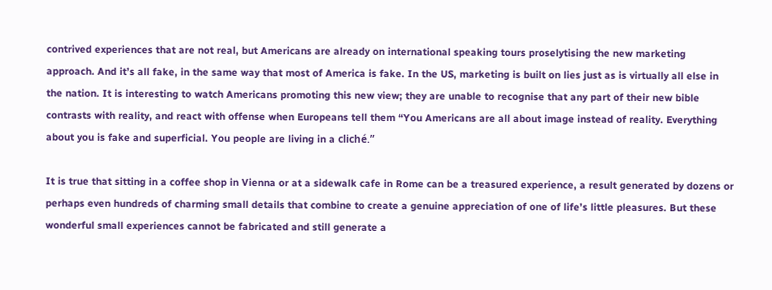contrived experiences that are not real, but Americans are already on international speaking tours proselytising the new marketing approach. And it’s all fake, in the same way that most of America is fake. In the US, marketing is built on lies just as is virtually all else in the nation. It is interesting to watch Americans promoting this new view; they are unable to recognise that any part of their new bible contrasts with reality, and react with offense when Europeans tell them “You Americans are all about image instead of reality. Everything about you is fake and superficial. You people are living in a cliché.”

It is true that sitting in a coffee shop in Vienna or at a sidewalk cafe in Rome can be a treasured experience, a result generated by dozens or perhaps even hundreds of charming small details that combine to create a genuine appreciation of one of life’s little pleasures. But these wonderful small experiences cannot be fabricated and still generate a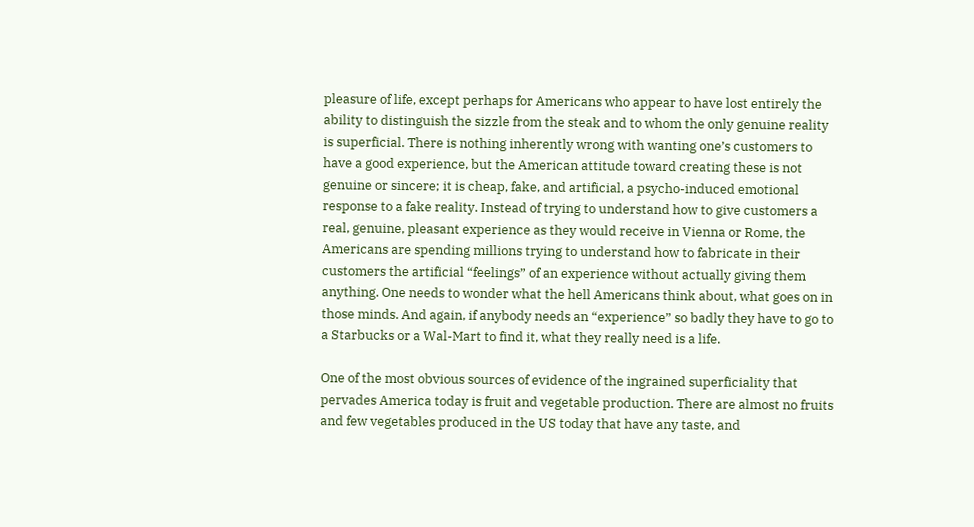pleasure of life, except perhaps for Americans who appear to have lost entirely the ability to distinguish the sizzle from the steak and to whom the only genuine reality is superficial. There is nothing inherently wrong with wanting one’s customers to have a good experience, but the American attitude toward creating these is not genuine or sincere; it is cheap, fake, and artificial, a psycho-induced emotional response to a fake reality. Instead of trying to understand how to give customers a real, genuine, pleasant experience as they would receive in Vienna or Rome, the Americans are spending millions trying to understand how to fabricate in their customers the artificial “feelings” of an experience without actually giving them anything. One needs to wonder what the hell Americans think about, what goes on in those minds. And again, if anybody needs an “experience” so badly they have to go to a Starbucks or a Wal-Mart to find it, what they really need is a life.

One of the most obvious sources of evidence of the ingrained superficiality that pervades America today is fruit and vegetable production. There are almost no fruits and few vegetables produced in the US today that have any taste, and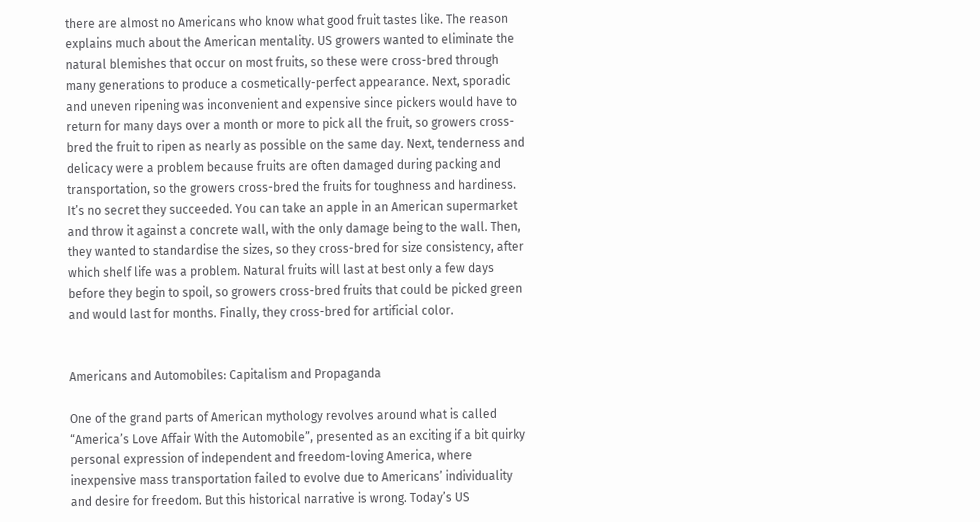there are almost no Americans who know what good fruit tastes like. The reason explains much about the American mentality. US growers wanted to eliminate the natural blemishes that occur on most fruits, so these were cross-bred through many generations to produce a cosmetically-perfect appearance. Next, sporadic and uneven ripening was inconvenient and expensive since pickers would have to return for many days over a month or more to pick all the fruit, so growers cross-bred the fruit to ripen as nearly as possible on the same day. Next, tenderness and delicacy were a problem because fruits are often damaged during packing and transportation, so the growers cross-bred the fruits for toughness and hardiness. It’s no secret they succeeded. You can take an apple in an American supermarket and throw it against a concrete wall, with the only damage being to the wall. Then, they wanted to standardise the sizes, so they cross-bred for size consistency, after which shelf life was a problem. Natural fruits will last at best only a few days before they begin to spoil, so growers cross-bred fruits that could be picked green and would last for months. Finally, they cross-bred for artificial color.


Americans and Automobiles: Capitalism and Propaganda

One of the grand parts of American mythology revolves around what is called “America’s Love Affair With the Automobile”, presented as an exciting if a bit quirky personal expression of independent and freedom-loving America, where inexpensive mass transportation failed to evolve due to Americans’ individuality and desire for freedom. But this historical narrative is wrong. Today’s US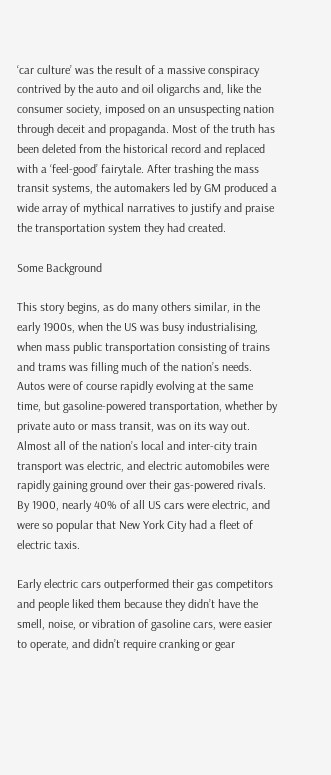‘car culture’ was the result of a massive conspiracy contrived by the auto and oil oligarchs and, like the consumer society, imposed on an unsuspecting nation through deceit and propaganda. Most of the truth has been deleted from the historical record and replaced with a ‘feel-good’ fairytale. After trashing the mass transit systems, the automakers led by GM produced a wide array of mythical narratives to justify and praise the transportation system they had created.

Some Background

This story begins, as do many others similar, in the early 1900s, when the US was busy industrialising, when mass public transportation consisting of trains and trams was filling much of the nation’s needs. Autos were of course rapidly evolving at the same time, but gasoline-powered transportation, whether by private auto or mass transit, was on its way out. Almost all of the nation’s local and inter-city train transport was electric, and electric automobiles were rapidly gaining ground over their gas-powered rivals. By 1900, nearly 40% of all US cars were electric, and were so popular that New York City had a fleet of electric taxis.

Early electric cars outperformed their gas competitors and people liked them because they didn’t have the smell, noise, or vibration of gasoline cars, were easier to operate, and didn’t require cranking or gear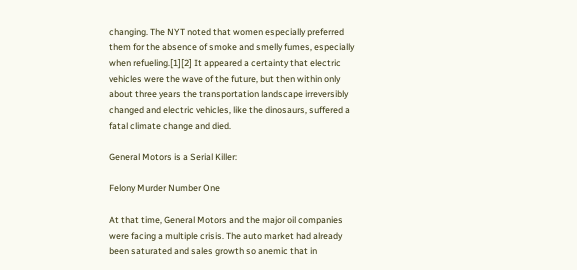changing. The NYT noted that women especially preferred them for the absence of smoke and smelly fumes, especially when refueling.[1][2] It appeared a certainty that electric vehicles were the wave of the future, but then within only about three years the transportation landscape irreversibly changed and electric vehicles, like the dinosaurs, suffered a fatal climate change and died.

General Motors is a Serial Killer:

Felony Murder Number One

At that time, General Motors and the major oil companies were facing a multiple crisis. The auto market had already been saturated and sales growth so anemic that in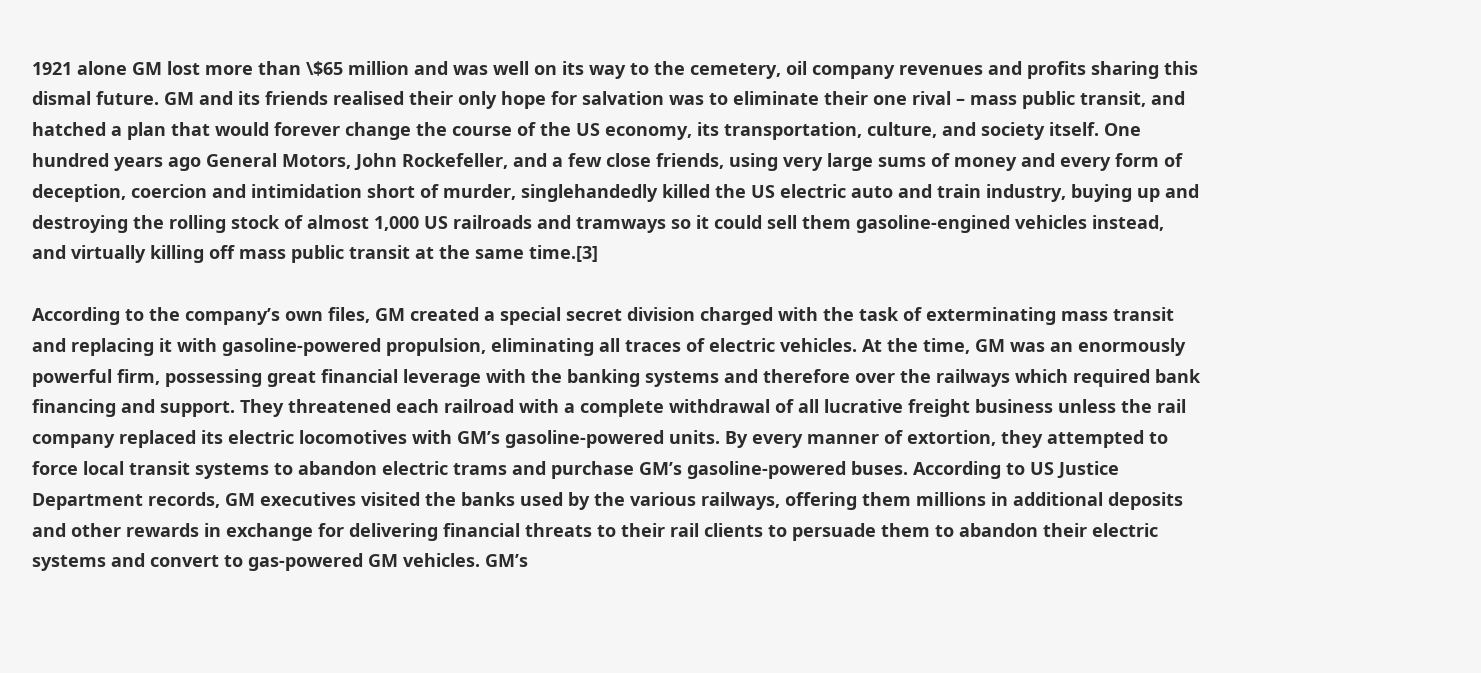1921 alone GM lost more than \$65 million and was well on its way to the cemetery, oil company revenues and profits sharing this dismal future. GM and its friends realised their only hope for salvation was to eliminate their one rival – mass public transit, and hatched a plan that would forever change the course of the US economy, its transportation, culture, and society itself. One hundred years ago General Motors, John Rockefeller, and a few close friends, using very large sums of money and every form of deception, coercion and intimidation short of murder, singlehandedly killed the US electric auto and train industry, buying up and destroying the rolling stock of almost 1,000 US railroads and tramways so it could sell them gasoline-engined vehicles instead, and virtually killing off mass public transit at the same time.[3]

According to the company’s own files, GM created a special secret division charged with the task of exterminating mass transit and replacing it with gasoline-powered propulsion, eliminating all traces of electric vehicles. At the time, GM was an enormously powerful firm, possessing great financial leverage with the banking systems and therefore over the railways which required bank financing and support. They threatened each railroad with a complete withdrawal of all lucrative freight business unless the rail company replaced its electric locomotives with GM’s gasoline-powered units. By every manner of extortion, they attempted to force local transit systems to abandon electric trams and purchase GM’s gasoline-powered buses. According to US Justice Department records, GM executives visited the banks used by the various railways, offering them millions in additional deposits and other rewards in exchange for delivering financial threats to their rail clients to persuade them to abandon their electric systems and convert to gas-powered GM vehicles. GM’s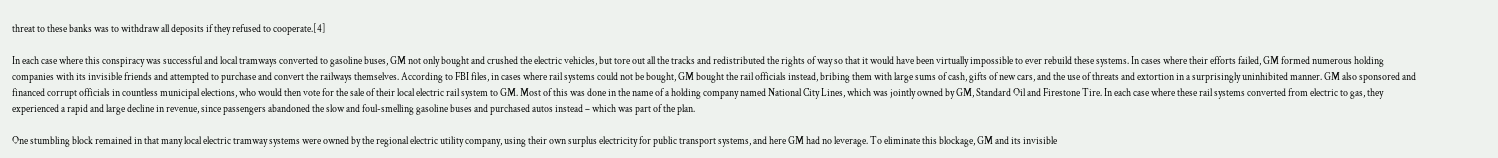threat to these banks was to withdraw all deposits if they refused to cooperate.[4]

In each case where this conspiracy was successful and local tramways converted to gasoline buses, GM not only bought and crushed the electric vehicles, but tore out all the tracks and redistributed the rights of way so that it would have been virtually impossible to ever rebuild these systems. In cases where their efforts failed, GM formed numerous holding companies with its invisible friends and attempted to purchase and convert the railways themselves. According to FBI files, in cases where rail systems could not be bought, GM bought the rail officials instead, bribing them with large sums of cash, gifts of new cars, and the use of threats and extortion in a surprisingly uninhibited manner. GM also sponsored and financed corrupt officials in countless municipal elections, who would then vote for the sale of their local electric rail system to GM. Most of this was done in the name of a holding company named National City Lines, which was jointly owned by GM, Standard Oil and Firestone Tire. In each case where these rail systems converted from electric to gas, they experienced a rapid and large decline in revenue, since passengers abandoned the slow and foul-smelling gasoline buses and purchased autos instead – which was part of the plan.

One stumbling block remained in that many local electric tramway systems were owned by the regional electric utility company, using their own surplus electricity for public transport systems, and here GM had no leverage. To eliminate this blockage, GM and its invisible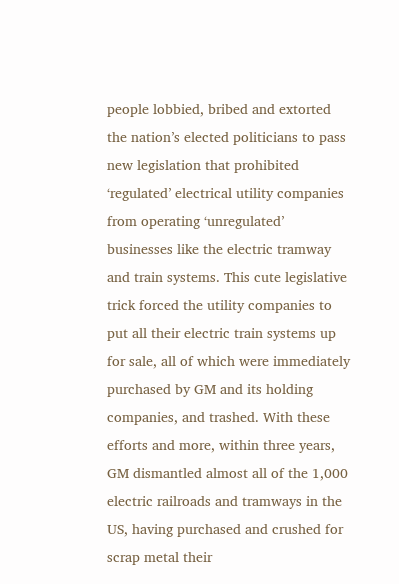people lobbied, bribed and extorted the nation’s elected politicians to pass new legislation that prohibited ‘regulated’ electrical utility companies from operating ‘unregulated’ businesses like the electric tramway and train systems. This cute legislative trick forced the utility companies to put all their electric train systems up for sale, all of which were immediately purchased by GM and its holding companies, and trashed. With these efforts and more, within three years, GM dismantled almost all of the 1,000 electric railroads and tramways in the US, having purchased and crushed for scrap metal their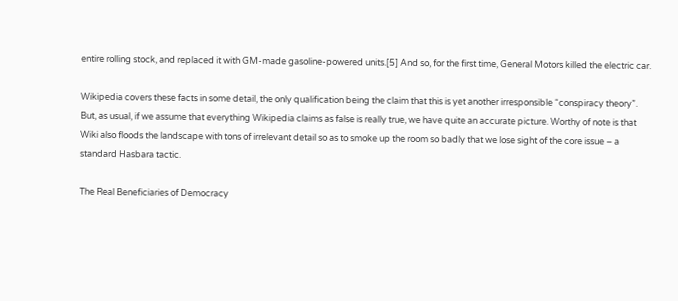entire rolling stock, and replaced it with GM-made gasoline-powered units.[5] And so, for the first time, General Motors killed the electric car.

Wikipedia covers these facts in some detail, the only qualification being the claim that this is yet another irresponsible “conspiracy theory”. But, as usual, if we assume that everything Wikipedia claims as false is really true, we have quite an accurate picture. Worthy of note is that Wiki also floods the landscape with tons of irrelevant detail so as to smoke up the room so badly that we lose sight of the core issue – a standard Hasbara tactic.

The Real Beneficiaries of Democracy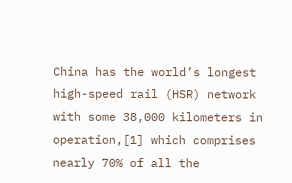China has the world’s longest high-speed rail (HSR) network with some 38,000 kilometers in operation,[1] which comprises nearly 70% of all the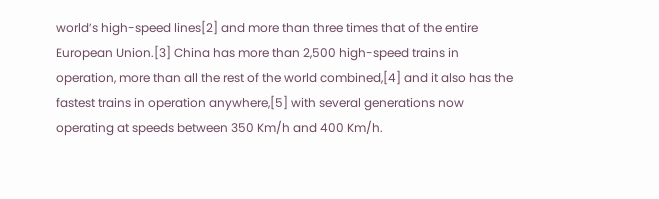world’s high-speed lines[2] and more than three times that of the entire European Union.[3] China has more than 2,500 high-speed trains in operation, more than all the rest of the world combined,[4] and it also has the fastest trains in operation anywhere,[5] with several generations now operating at speeds between 350 Km/h and 400 Km/h.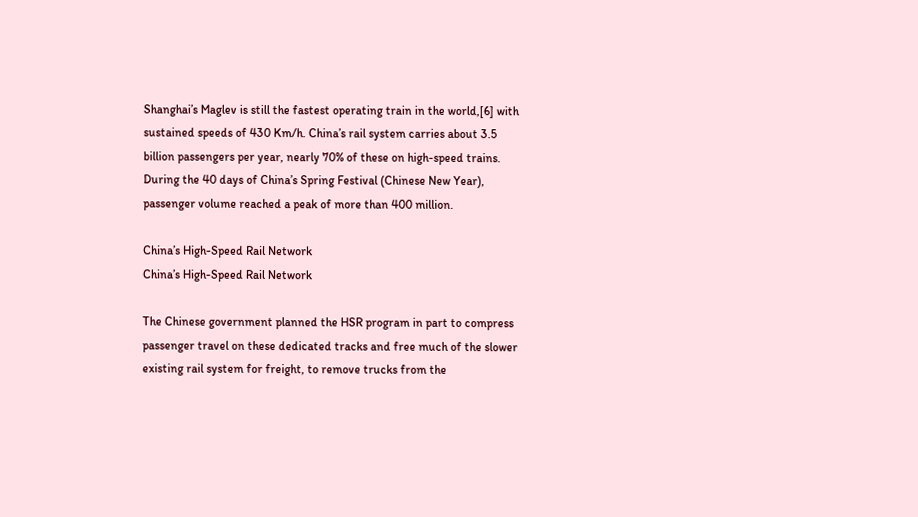Shanghai’s Maglev is still the fastest operating train in the world,[6] with sustained speeds of 430 Km/h. China’s rail system carries about 3.5 billion passengers per year, nearly 70% of these on high-speed trains. During the 40 days of China’s Spring Festival (Chinese New Year), passenger volume reached a peak of more than 400 million.

China’s High-Speed Rail Network
China’s High-Speed Rail Network

The Chinese government planned the HSR program in part to compress passenger travel on these dedicated tracks and free much of the slower existing rail system for freight, to remove trucks from the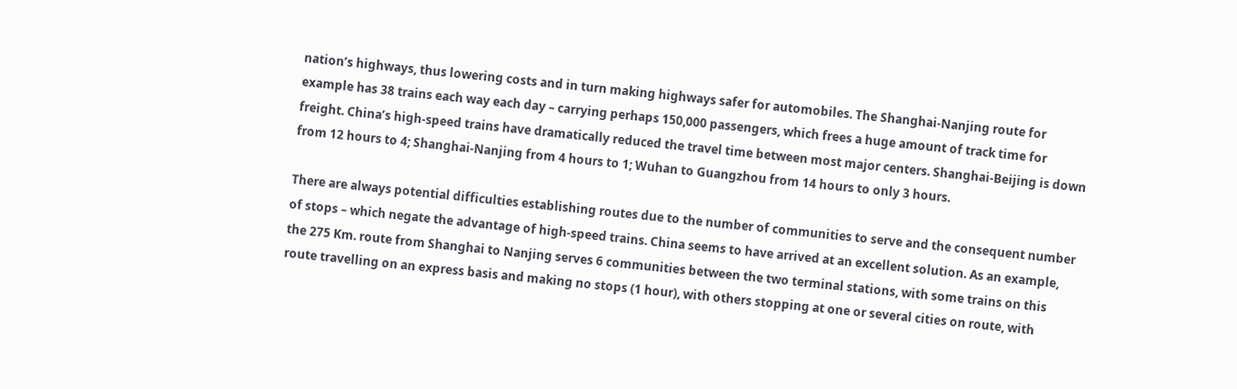nation’s highways, thus lowering costs and in turn making highways safer for automobiles. The Shanghai-Nanjing route for example has 38 trains each way each day – carrying perhaps 150,000 passengers, which frees a huge amount of track time for freight. China’s high-speed trains have dramatically reduced the travel time between most major centers. Shanghai-Beijing is down from 12 hours to 4; Shanghai-Nanjing from 4 hours to 1; Wuhan to Guangzhou from 14 hours to only 3 hours.

There are always potential difficulties establishing routes due to the number of communities to serve and the consequent number of stops – which negate the advantage of high-speed trains. China seems to have arrived at an excellent solution. As an example, the 275 Km. route from Shanghai to Nanjing serves 6 communities between the two terminal stations, with some trains on this route travelling on an express basis and making no stops (1 hour), with others stopping at one or several cities on route, with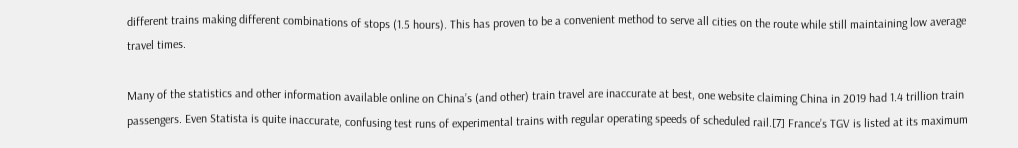different trains making different combinations of stops (1.5 hours). This has proven to be a convenient method to serve all cities on the route while still maintaining low average travel times.

Many of the statistics and other information available online on China’s (and other) train travel are inaccurate at best, one website claiming China in 2019 had 1.4 trillion train passengers. Even Statista is quite inaccurate, confusing test runs of experimental trains with regular operating speeds of scheduled rail.[7] France’s TGV is listed at its maximum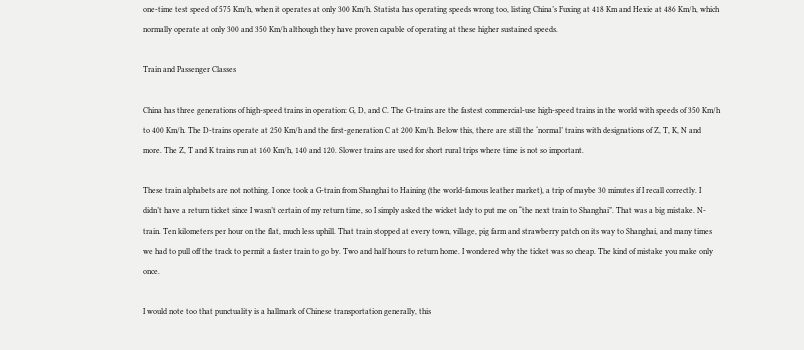one-time test speed of 575 Km/h, when it operates at only 300 Km/h. Statista has operating speeds wrong too, listing China’s Fuxing at 418 Km and Hexie at 486 Km/h, which normally operate at only 300 and 350 Km/h although they have proven capable of operating at these higher sustained speeds.

Train and Passenger Classes

China has three generations of high-speed trains in operation: G, D, and C. The G-trains are the fastest commercial-use high-speed trains in the world with speeds of 350 Km/h to 400 Km/h. The D-trains operate at 250 Km/h and the first-generation C at 200 Km/h. Below this, there are still the ‘normal’ trains with designations of Z, T, K, N and more. The Z, T and K trains run at 160 Km/h, 140 and 120. Slower trains are used for short rural trips where time is not so important.

These train alphabets are not nothing. I once took a G-train from Shanghai to Haining (the world-famous leather market), a trip of maybe 30 minutes if I recall correctly. I didn’t have a return ticket since I wasn’t certain of my return time, so I simply asked the wicket lady to put me on “the next train to Shanghai”. That was a big mistake. N-train. Ten kilometers per hour on the flat, much less uphill. That train stopped at every town, village, pig farm and strawberry patch on its way to Shanghai, and many times we had to pull off the track to permit a faster train to go by. Two and half hours to return home. I wondered why the ticket was so cheap. The kind of mistake you make only once.

I would note too that punctuality is a hallmark of Chinese transportation generally, this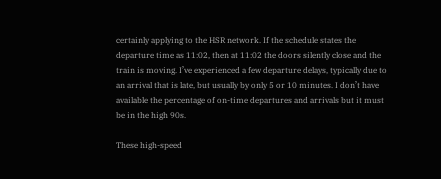certainly applying to the HSR network. If the schedule states the departure time as 11:02, then at 11:02 the doors silently close and the train is moving. I’ve experienced a few departure delays, typically due to an arrival that is late, but usually by only 5 or 10 minutes. I don’t have available the percentage of on-time departures and arrivals but it must be in the high 90s.

These high-speed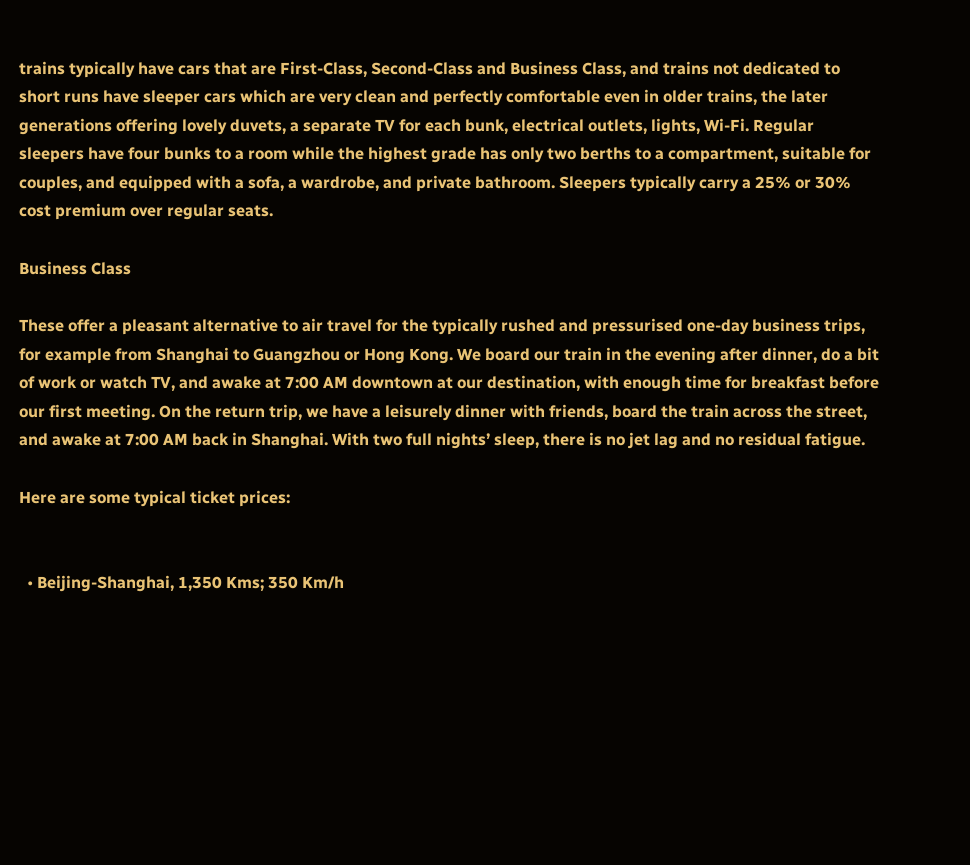trains typically have cars that are First-Class, Second-Class and Business Class, and trains not dedicated to short runs have sleeper cars which are very clean and perfectly comfortable even in older trains, the later generations offering lovely duvets, a separate TV for each bunk, electrical outlets, lights, Wi-Fi. Regular sleepers have four bunks to a room while the highest grade has only two berths to a compartment, suitable for couples, and equipped with a sofa, a wardrobe, and private bathroom. Sleepers typically carry a 25% or 30% cost premium over regular seats.

Business Class

These offer a pleasant alternative to air travel for the typically rushed and pressurised one-day business trips, for example from Shanghai to Guangzhou or Hong Kong. We board our train in the evening after dinner, do a bit of work or watch TV, and awake at 7:00 AM downtown at our destination, with enough time for breakfast before our first meeting. On the return trip, we have a leisurely dinner with friends, board the train across the street, and awake at 7:00 AM back in Shanghai. With two full nights’ sleep, there is no jet lag and no residual fatigue.

Here are some typical ticket prices:


  • Beijing-Shanghai, 1,350 Kms; 350 Km/h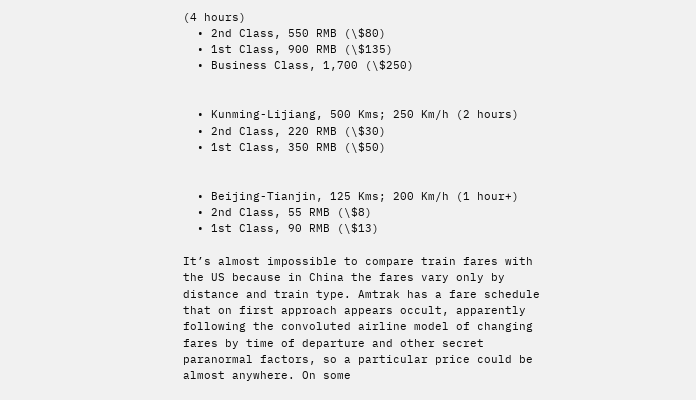(4 hours)
  • 2nd Class, 550 RMB (\$80)
  • 1st Class, 900 RMB (\$135)
  • Business Class, 1,700 (\$250)


  • Kunming-Lijiang, 500 Kms; 250 Km/h (2 hours)
  • 2nd Class, 220 RMB (\$30)
  • 1st Class, 350 RMB (\$50)


  • Beijing-Tianjin, 125 Kms; 200 Km/h (1 hour+)
  • 2nd Class, 55 RMB (\$8)
  • 1st Class, 90 RMB (\$13)

It’s almost impossible to compare train fares with the US because in China the fares vary only by distance and train type. Amtrak has a fare schedule that on first approach appears occult, apparently following the convoluted airline model of changing fares by time of departure and other secret paranormal factors, so a particular price could be almost anywhere. On some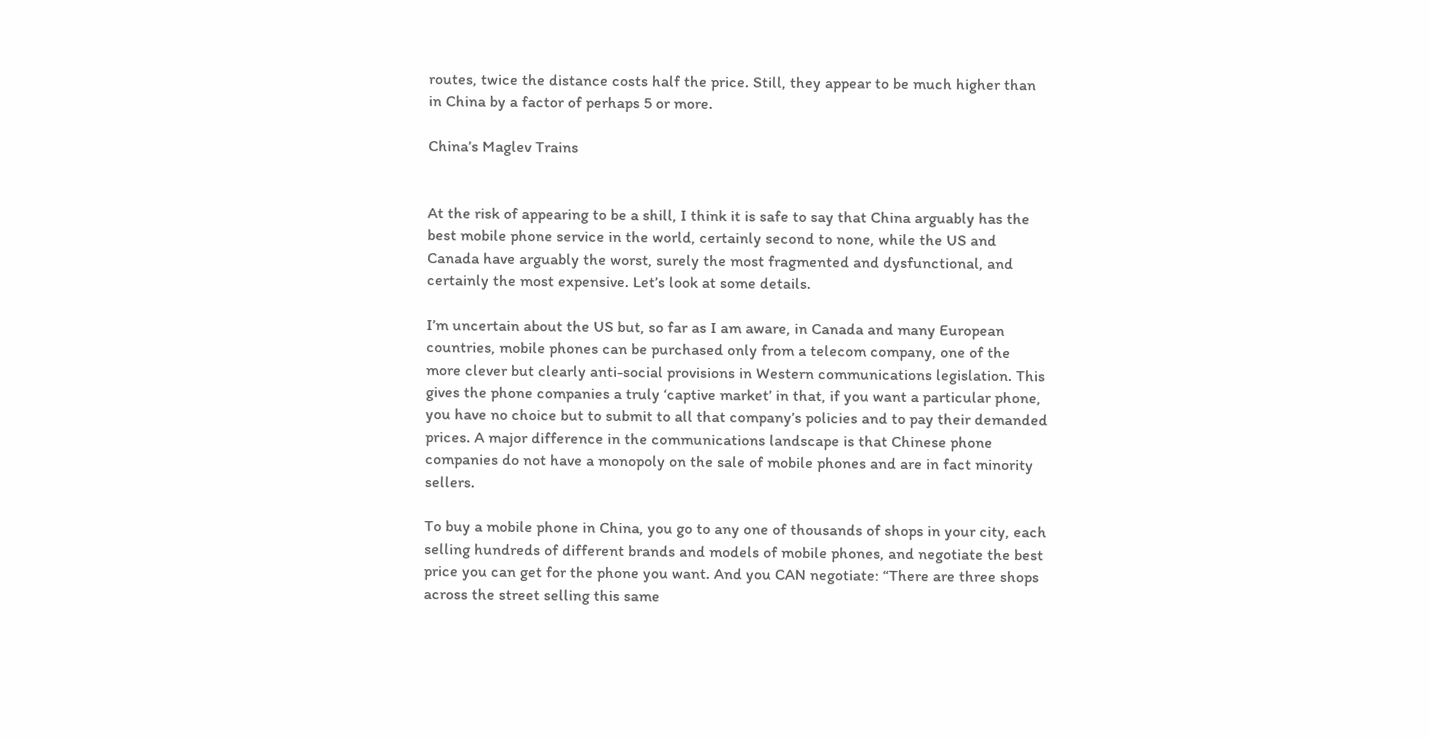routes, twice the distance costs half the price. Still, they appear to be much higher than in China by a factor of perhaps 5 or more.

China’s Maglev Trains


At the risk of appearing to be a shill, I think it is safe to say that China arguably has the best mobile phone service in the world, certainly second to none, while the US and Canada have arguably the worst, surely the most fragmented and dysfunctional, and certainly the most expensive. Let’s look at some details.

I’m uncertain about the US but, so far as I am aware, in Canada and many European countries, mobile phones can be purchased only from a telecom company, one of the more clever but clearly anti-social provisions in Western communications legislation. This gives the phone companies a truly ‘captive market’ in that, if you want a particular phone, you have no choice but to submit to all that company’s policies and to pay their demanded prices. A major difference in the communications landscape is that Chinese phone companies do not have a monopoly on the sale of mobile phones and are in fact minority sellers.

To buy a mobile phone in China, you go to any one of thousands of shops in your city, each selling hundreds of different brands and models of mobile phones, and negotiate the best price you can get for the phone you want. And you CAN negotiate: “There are three shops across the street selling this same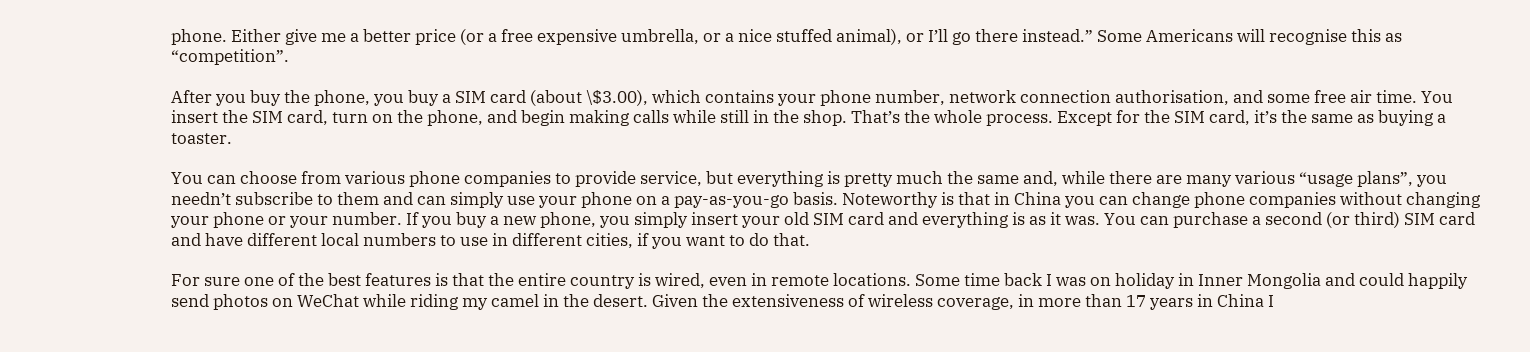phone. Either give me a better price (or a free expensive umbrella, or a nice stuffed animal), or I’ll go there instead.” Some Americans will recognise this as “competition”.

After you buy the phone, you buy a SIM card (about \$3.00), which contains your phone number, network connection authorisation, and some free air time. You insert the SIM card, turn on the phone, and begin making calls while still in the shop. That’s the whole process. Except for the SIM card, it’s the same as buying a toaster.

You can choose from various phone companies to provide service, but everything is pretty much the same and, while there are many various “usage plans”, you needn’t subscribe to them and can simply use your phone on a pay-as-you-go basis. Noteworthy is that in China you can change phone companies without changing your phone or your number. If you buy a new phone, you simply insert your old SIM card and everything is as it was. You can purchase a second (or third) SIM card and have different local numbers to use in different cities, if you want to do that.

For sure one of the best features is that the entire country is wired, even in remote locations. Some time back I was on holiday in Inner Mongolia and could happily send photos on WeChat while riding my camel in the desert. Given the extensiveness of wireless coverage, in more than 17 years in China I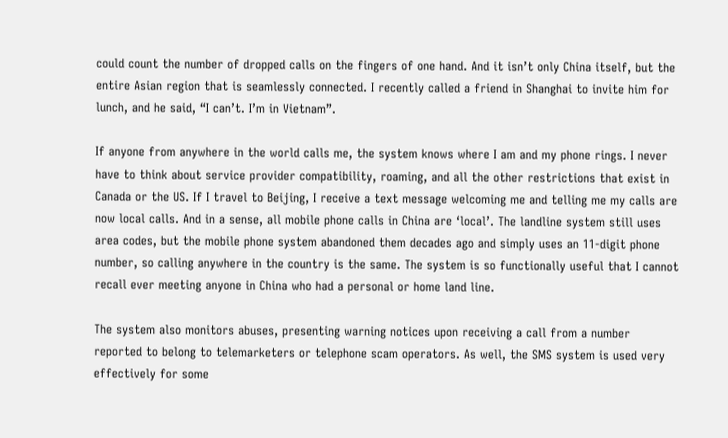could count the number of dropped calls on the fingers of one hand. And it isn’t only China itself, but the entire Asian region that is seamlessly connected. I recently called a friend in Shanghai to invite him for lunch, and he said, “I can’t. I’m in Vietnam”.

If anyone from anywhere in the world calls me, the system knows where I am and my phone rings. I never have to think about service provider compatibility, roaming, and all the other restrictions that exist in Canada or the US. If I travel to Beijing, I receive a text message welcoming me and telling me my calls are now local calls. And in a sense, all mobile phone calls in China are ‘local’. The landline system still uses area codes, but the mobile phone system abandoned them decades ago and simply uses an 11-digit phone number, so calling anywhere in the country is the same. The system is so functionally useful that I cannot recall ever meeting anyone in China who had a personal or home land line.

The system also monitors abuses, presenting warning notices upon receiving a call from a number reported to belong to telemarketers or telephone scam operators. As well, the SMS system is used very effectively for some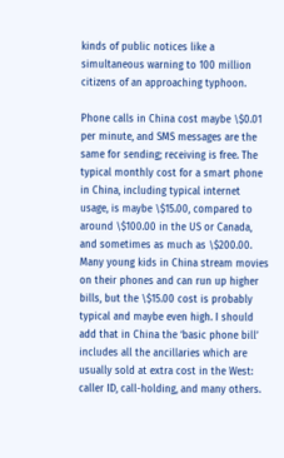kinds of public notices like a simultaneous warning to 100 million citizens of an approaching typhoon.

Phone calls in China cost maybe \$0.01 per minute, and SMS messages are the same for sending; receiving is free. The typical monthly cost for a smart phone in China, including typical internet usage, is maybe \$15.00, compared to around \$100.00 in the US or Canada, and sometimes as much as \$200.00. Many young kids in China stream movies on their phones and can run up higher bills, but the \$15.00 cost is probably typical and maybe even high. I should add that in China the ‘basic phone bill’ includes all the ancillaries which are usually sold at extra cost in the West: caller ID, call-holding, and many others.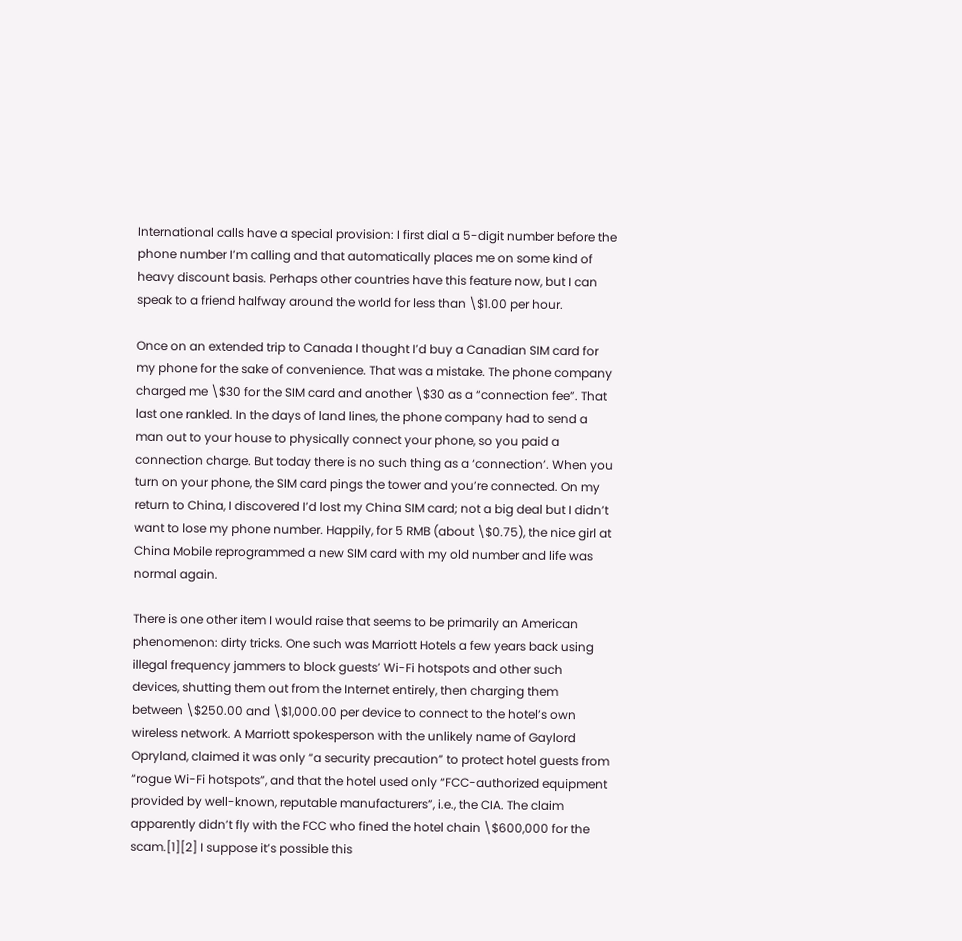International calls have a special provision: I first dial a 5-digit number before the phone number I’m calling and that automatically places me on some kind of heavy discount basis. Perhaps other countries have this feature now, but I can speak to a friend halfway around the world for less than \$1.00 per hour.

Once on an extended trip to Canada I thought I’d buy a Canadian SIM card for my phone for the sake of convenience. That was a mistake. The phone company charged me \$30 for the SIM card and another \$30 as a “connection fee”. That last one rankled. In the days of land lines, the phone company had to send a man out to your house to physically connect your phone, so you paid a connection charge. But today there is no such thing as a ‘connection’. When you turn on your phone, the SIM card pings the tower and you’re connected. On my return to China, I discovered I’d lost my China SIM card; not a big deal but I didn’t want to lose my phone number. Happily, for 5 RMB (about \$0.75), the nice girl at China Mobile reprogrammed a new SIM card with my old number and life was normal again.

There is one other item I would raise that seems to be primarily an American phenomenon: dirty tricks. One such was Marriott Hotels a few years back using illegal frequency jammers to block guests’ Wi-Fi hotspots and other such devices, shutting them out from the Internet entirely, then charging them between \$250.00 and \$1,000.00 per device to connect to the hotel’s own wireless network. A Marriott spokesperson with the unlikely name of Gaylord Opryland, claimed it was only “a security precaution” to protect hotel guests from “rogue Wi-Fi hotspots”, and that the hotel used only “FCC-authorized equipment provided by well-known, reputable manufacturers”, i.e., the CIA. The claim apparently didn’t fly with the FCC who fined the hotel chain \$600,000 for the scam.[1][2] I suppose it’s possible this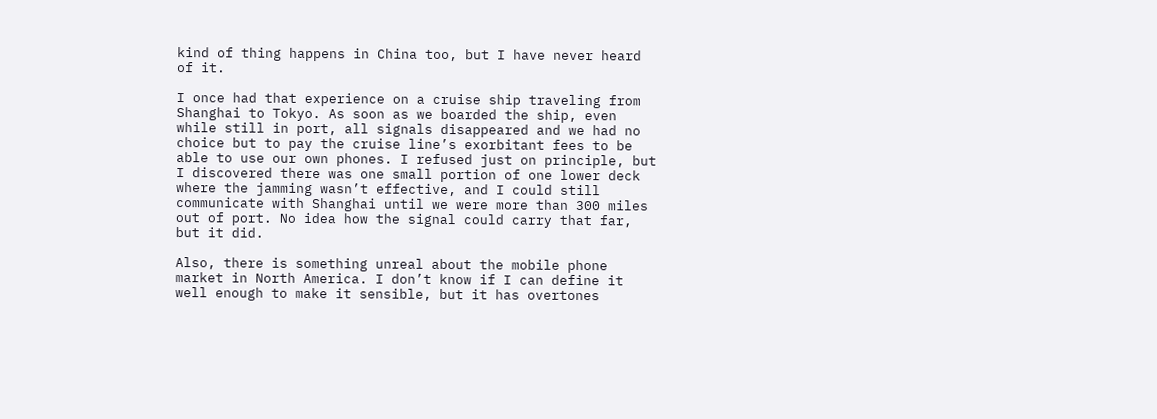kind of thing happens in China too, but I have never heard of it.

I once had that experience on a cruise ship traveling from Shanghai to Tokyo. As soon as we boarded the ship, even while still in port, all signals disappeared and we had no choice but to pay the cruise line’s exorbitant fees to be able to use our own phones. I refused just on principle, but I discovered there was one small portion of one lower deck where the jamming wasn’t effective, and I could still communicate with Shanghai until we were more than 300 miles out of port. No idea how the signal could carry that far, but it did.

Also, there is something unreal about the mobile phone market in North America. I don’t know if I can define it well enough to make it sensible, but it has overtones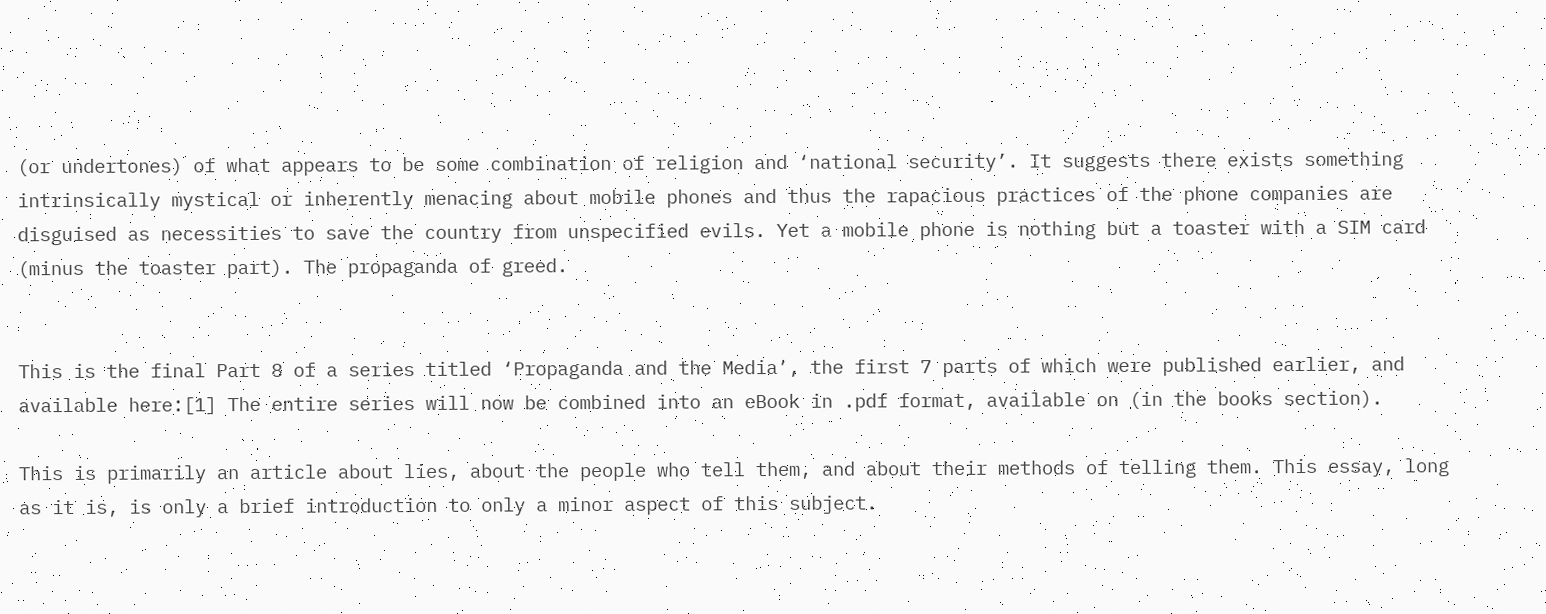(or undertones) of what appears to be some combination of religion and ‘national security’. It suggests there exists something intrinsically mystical or inherently menacing about mobile phones and thus the rapacious practices of the phone companies are disguised as necessities to save the country from unspecified evils. Yet a mobile phone is nothing but a toaster with a SIM card (minus the toaster part). The propaganda of greed.


This is the final Part 8 of a series titled ‘Propaganda and the Media’, the first 7 parts of which were published earlier, and available here:[1] The entire series will now be combined into an eBook in .pdf format, available on (in the books section).

This is primarily an article about lies, about the people who tell them, and about their methods of telling them. This essay, long as it is, is only a brief introduction to only a minor aspect of this subject.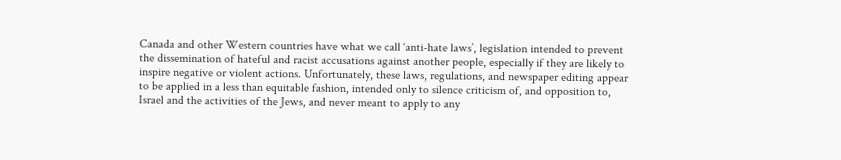Canada and other Western countries have what we call ‘anti-hate laws’, legislation intended to prevent the dissemination of hateful and racist accusations against another people, especially if they are likely to inspire negative or violent actions. Unfortunately, these laws, regulations, and newspaper editing appear to be applied in a less than equitable fashion, intended only to silence criticism of, and opposition to, Israel and the activities of the Jews, and never meant to apply to any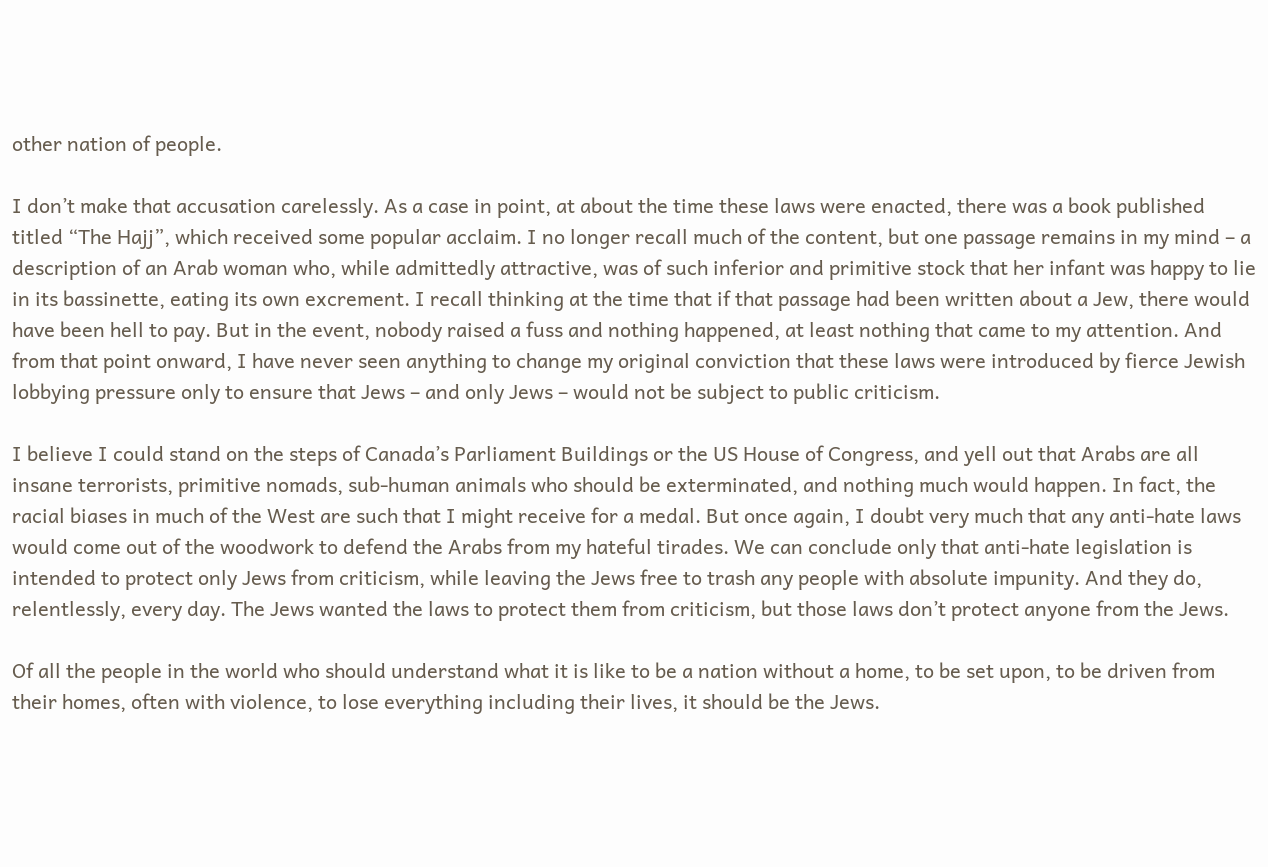other nation of people.

I don’t make that accusation carelessly. As a case in point, at about the time these laws were enacted, there was a book published titled “The Hajj”, which received some popular acclaim. I no longer recall much of the content, but one passage remains in my mind – a description of an Arab woman who, while admittedly attractive, was of such inferior and primitive stock that her infant was happy to lie in its bassinette, eating its own excrement. I recall thinking at the time that if that passage had been written about a Jew, there would have been hell to pay. But in the event, nobody raised a fuss and nothing happened, at least nothing that came to my attention. And from that point onward, I have never seen anything to change my original conviction that these laws were introduced by fierce Jewish lobbying pressure only to ensure that Jews – and only Jews – would not be subject to public criticism.

I believe I could stand on the steps of Canada’s Parliament Buildings or the US House of Congress, and yell out that Arabs are all insane terrorists, primitive nomads, sub-human animals who should be exterminated, and nothing much would happen. In fact, the racial biases in much of the West are such that I might receive for a medal. But once again, I doubt very much that any anti-hate laws would come out of the woodwork to defend the Arabs from my hateful tirades. We can conclude only that anti-hate legislation is intended to protect only Jews from criticism, while leaving the Jews free to trash any people with absolute impunity. And they do, relentlessly, every day. The Jews wanted the laws to protect them from criticism, but those laws don’t protect anyone from the Jews.

Of all the people in the world who should understand what it is like to be a nation without a home, to be set upon, to be driven from their homes, often with violence, to lose everything including their lives, it should be the Jews.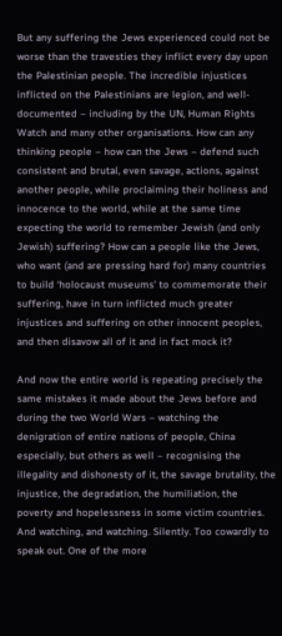But any suffering the Jews experienced could not be worse than the travesties they inflict every day upon the Palestinian people. The incredible injustices inflicted on the Palestinians are legion, and well-documented – including by the UN, Human Rights Watch and many other organisations. How can any thinking people – how can the Jews – defend such consistent and brutal, even savage, actions, against another people, while proclaiming their holiness and innocence to the world, while at the same time expecting the world to remember Jewish (and only Jewish) suffering? How can a people like the Jews, who want (and are pressing hard for) many countries to build ‘holocaust museums’ to commemorate their suffering, have in turn inflicted much greater injustices and suffering on other innocent peoples, and then disavow all of it and in fact mock it?

And now the entire world is repeating precisely the same mistakes it made about the Jews before and during the two World Wars – watching the denigration of entire nations of people, China especially, but others as well – recognising the illegality and dishonesty of it, the savage brutality, the injustice, the degradation, the humiliation, the poverty and hopelessness in some victim countries. And watching, and watching. Silently. Too cowardly to speak out. One of the more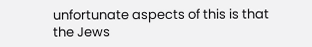unfortunate aspects of this is that the Jews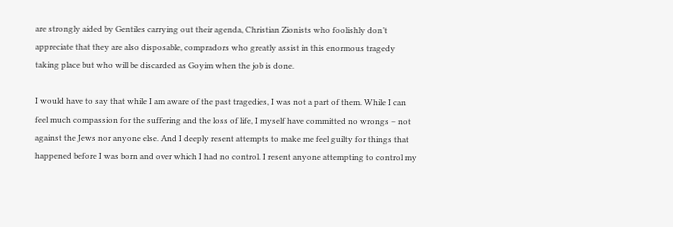are strongly aided by Gentiles carrying out their agenda, Christian Zionists who foolishly don’t appreciate that they are also disposable, compradors who greatly assist in this enormous tragedy taking place but who will be discarded as Goyim when the job is done.

I would have to say that while I am aware of the past tragedies, I was not a part of them. While I can feel much compassion for the suffering and the loss of life, I myself have committed no wrongs – not against the Jews nor anyone else. And I deeply resent attempts to make me feel guilty for things that happened before I was born and over which I had no control. I resent anyone attempting to control my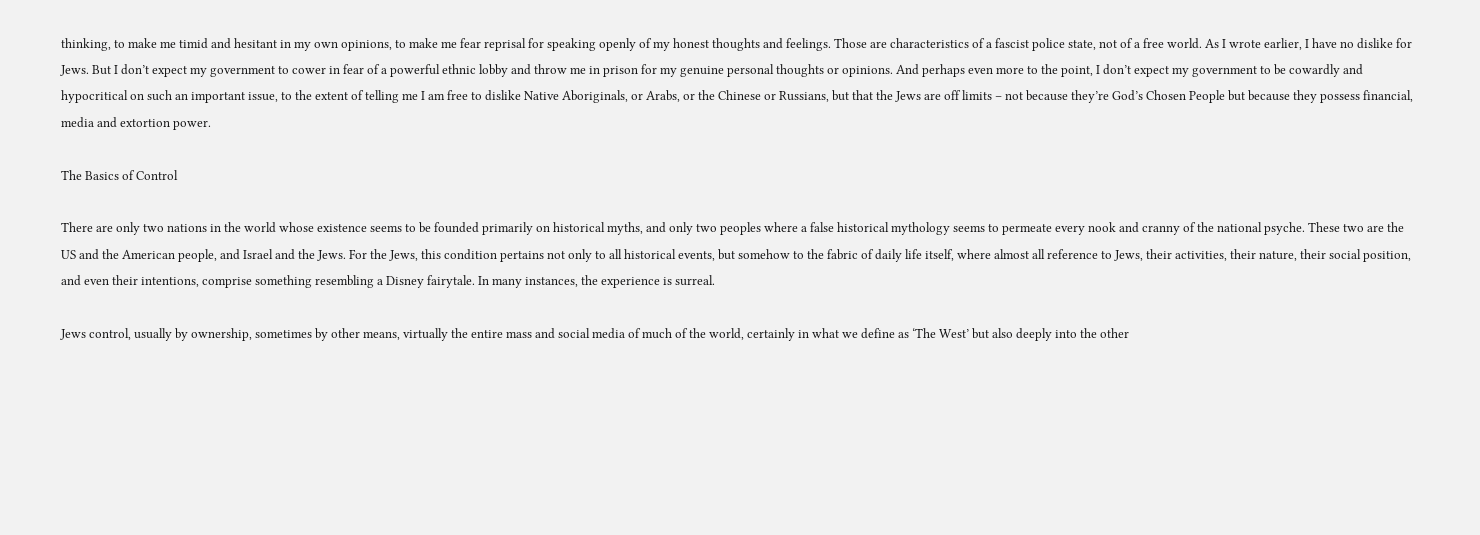thinking, to make me timid and hesitant in my own opinions, to make me fear reprisal for speaking openly of my honest thoughts and feelings. Those are characteristics of a fascist police state, not of a free world. As I wrote earlier, I have no dislike for Jews. But I don’t expect my government to cower in fear of a powerful ethnic lobby and throw me in prison for my genuine personal thoughts or opinions. And perhaps even more to the point, I don’t expect my government to be cowardly and hypocritical on such an important issue, to the extent of telling me I am free to dislike Native Aboriginals, or Arabs, or the Chinese or Russians, but that the Jews are off limits – not because they’re God’s Chosen People but because they possess financial, media and extortion power.

The Basics of Control

There are only two nations in the world whose existence seems to be founded primarily on historical myths, and only two peoples where a false historical mythology seems to permeate every nook and cranny of the national psyche. These two are the US and the American people, and Israel and the Jews. For the Jews, this condition pertains not only to all historical events, but somehow to the fabric of daily life itself, where almost all reference to Jews, their activities, their nature, their social position, and even their intentions, comprise something resembling a Disney fairytale. In many instances, the experience is surreal.

Jews control, usually by ownership, sometimes by other means, virtually the entire mass and social media of much of the world, certainly in what we define as ‘The West’ but also deeply into the other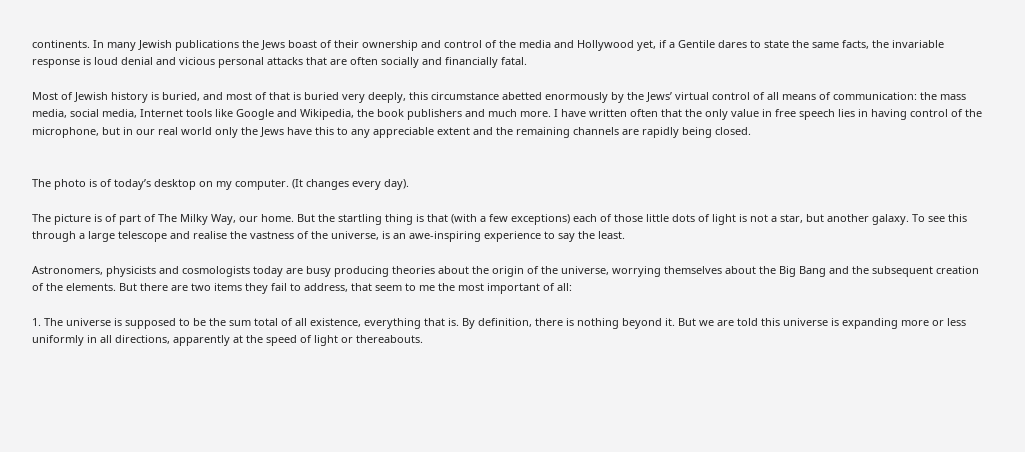continents. In many Jewish publications the Jews boast of their ownership and control of the media and Hollywood yet, if a Gentile dares to state the same facts, the invariable response is loud denial and vicious personal attacks that are often socially and financially fatal.

Most of Jewish history is buried, and most of that is buried very deeply, this circumstance abetted enormously by the Jews’ virtual control of all means of communication: the mass media, social media, Internet tools like Google and Wikipedia, the book publishers and much more. I have written often that the only value in free speech lies in having control of the microphone, but in our real world only the Jews have this to any appreciable extent and the remaining channels are rapidly being closed.


The photo is of today’s desktop on my computer. (It changes every day).

The picture is of part of The Milky Way, our home. But the startling thing is that (with a few exceptions) each of those little dots of light is not a star, but another galaxy. To see this through a large telescope and realise the vastness of the universe, is an awe-inspiring experience to say the least.

Astronomers, physicists and cosmologists today are busy producing theories about the origin of the universe, worrying themselves about the Big Bang and the subsequent creation of the elements. But there are two items they fail to address, that seem to me the most important of all:

1. The universe is supposed to be the sum total of all existence, everything that is. By definition, there is nothing beyond it. But we are told this universe is expanding more or less uniformly in all directions, apparently at the speed of light or thereabouts.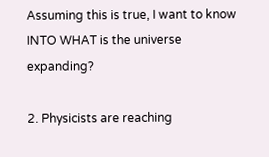Assuming this is true, I want to know INTO WHAT is the universe expanding?

2. Physicists are reaching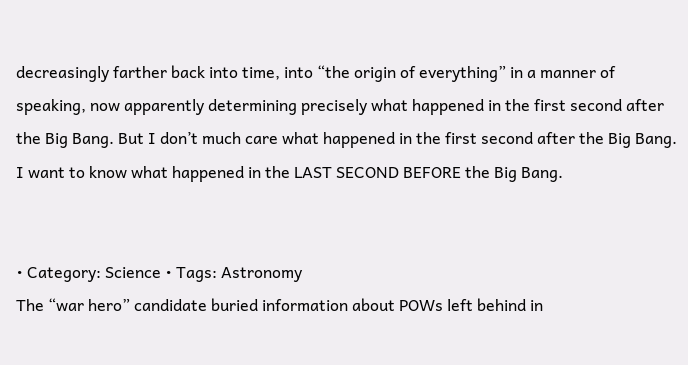decreasingly farther back into time, into “the origin of everything” in a manner of speaking, now apparently determining precisely what happened in the first second after the Big Bang. But I don’t much care what happened in the first second after the Big Bang. I want to know what happened in the LAST SECOND BEFORE the Big Bang.


• Category: Science • Tags: Astronomy
The “war hero” candidate buried information about POWs left behind in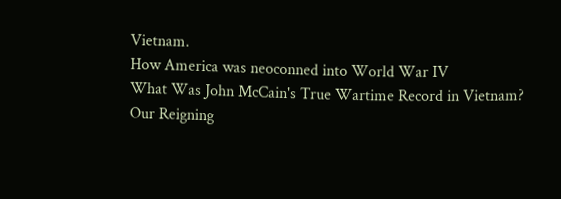Vietnam.
How America was neoconned into World War IV
What Was John McCain's True Wartime Record in Vietnam?
Our Reigning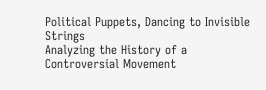Political Puppets, Dancing to Invisible Strings
Analyzing the History of a Controversial Movement